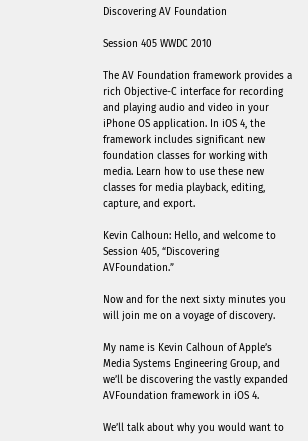Discovering AV Foundation

Session 405 WWDC 2010

The AV Foundation framework provides a rich Objective-C interface for recording and playing audio and video in your iPhone OS application. In iOS 4, the framework includes significant new foundation classes for working with media. Learn how to use these new classes for media playback, editing, capture, and export.

Kevin Calhoun: Hello, and welcome to Session 405, “Discovering AVFoundation.”

Now and for the next sixty minutes you will join me on a voyage of discovery.

My name is Kevin Calhoun of Apple’s Media Systems Engineering Group, and we’ll be discovering the vastly expanded AVFoundation framework in iOS 4.

We’ll talk about why you would want to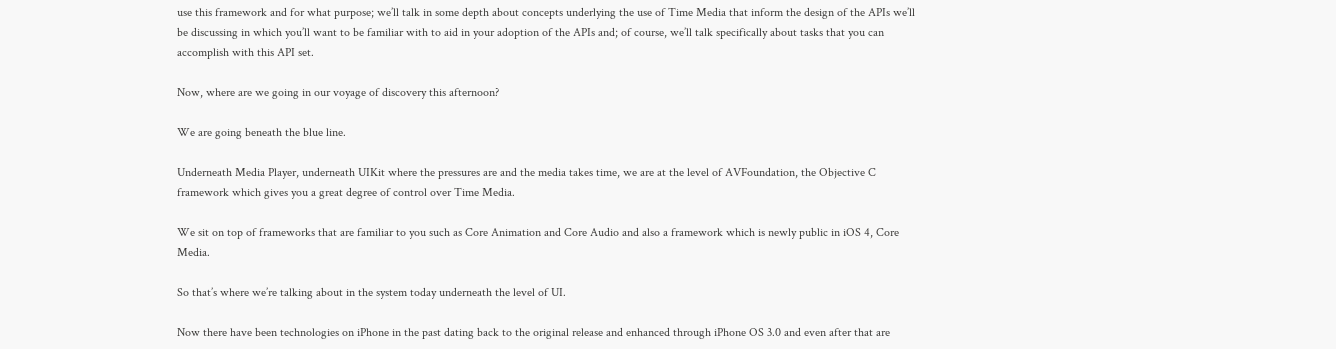use this framework and for what purpose; we’ll talk in some depth about concepts underlying the use of Time Media that inform the design of the APIs we’ll be discussing in which you’ll want to be familiar with to aid in your adoption of the APIs and; of course, we’ll talk specifically about tasks that you can accomplish with this API set.

Now, where are we going in our voyage of discovery this afternoon?

We are going beneath the blue line.

Underneath Media Player, underneath UIKit where the pressures are and the media takes time, we are at the level of AVFoundation, the Objective C framework which gives you a great degree of control over Time Media.

We sit on top of frameworks that are familiar to you such as Core Animation and Core Audio and also a framework which is newly public in iOS 4, Core Media.

So that’s where we’re talking about in the system today underneath the level of UI.

Now there have been technologies on iPhone in the past dating back to the original release and enhanced through iPhone OS 3.0 and even after that are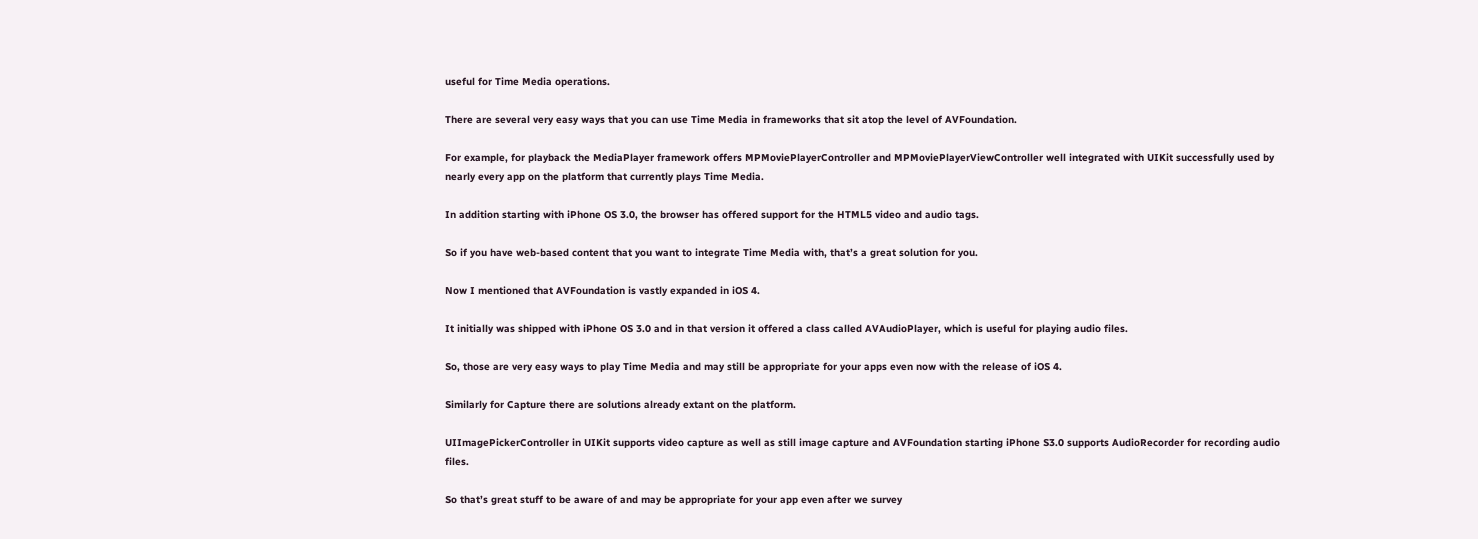useful for Time Media operations.

There are several very easy ways that you can use Time Media in frameworks that sit atop the level of AVFoundation.

For example, for playback the MediaPlayer framework offers MPMoviePlayerController and MPMoviePlayerViewController well integrated with UIKit successfully used by nearly every app on the platform that currently plays Time Media.

In addition starting with iPhone OS 3.0, the browser has offered support for the HTML5 video and audio tags.

So if you have web-based content that you want to integrate Time Media with, that’s a great solution for you.

Now I mentioned that AVFoundation is vastly expanded in iOS 4.

It initially was shipped with iPhone OS 3.0 and in that version it offered a class called AVAudioPlayer, which is useful for playing audio files.

So, those are very easy ways to play Time Media and may still be appropriate for your apps even now with the release of iOS 4.

Similarly for Capture there are solutions already extant on the platform.

UIImagePickerController in UIKit supports video capture as well as still image capture and AVFoundation starting iPhone S3.0 supports AudioRecorder for recording audio files.

So that’s great stuff to be aware of and may be appropriate for your app even after we survey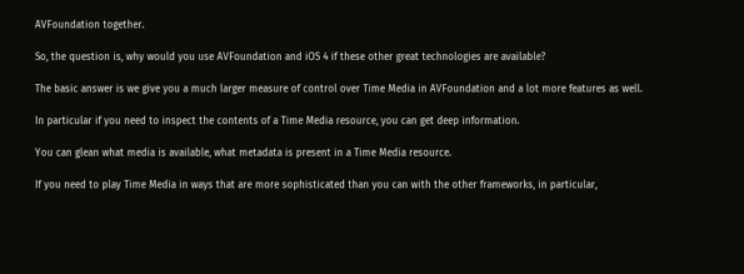AVFoundation together.

So, the question is, why would you use AVFoundation and iOS 4 if these other great technologies are available?

The basic answer is we give you a much larger measure of control over Time Media in AVFoundation and a lot more features as well.

In particular if you need to inspect the contents of a Time Media resource, you can get deep information.

You can glean what media is available, what metadata is present in a Time Media resource.

If you need to play Time Media in ways that are more sophisticated than you can with the other frameworks, in particular,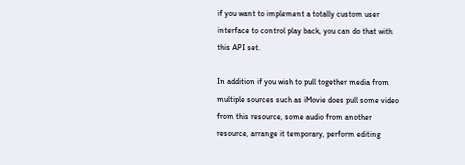if you want to implement a totally custom user interface to control play back, you can do that with this API set.

In addition if you wish to pull together media from multiple sources such as iMovie does pull some video from this resource, some audio from another resource, arrange it temporary, perform editing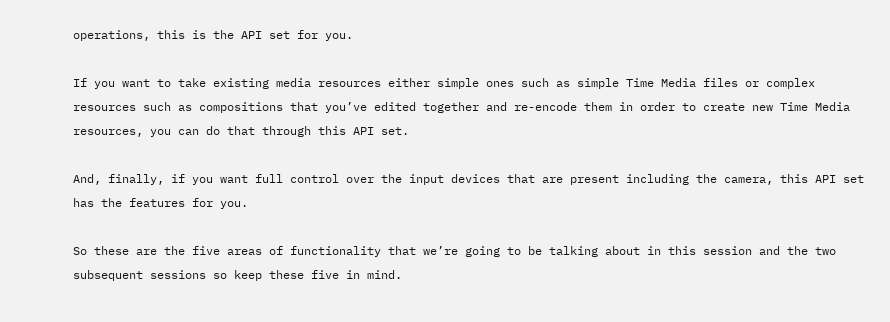operations, this is the API set for you.

If you want to take existing media resources either simple ones such as simple Time Media files or complex resources such as compositions that you’ve edited together and re-encode them in order to create new Time Media resources, you can do that through this API set.

And, finally, if you want full control over the input devices that are present including the camera, this API set has the features for you.

So these are the five areas of functionality that we’re going to be talking about in this session and the two subsequent sessions so keep these five in mind.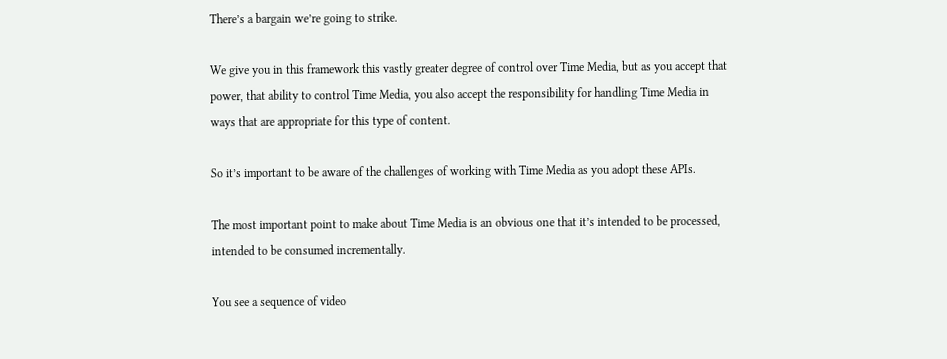There’s a bargain we’re going to strike.

We give you in this framework this vastly greater degree of control over Time Media, but as you accept that power, that ability to control Time Media, you also accept the responsibility for handling Time Media in ways that are appropriate for this type of content.

So it’s important to be aware of the challenges of working with Time Media as you adopt these APIs.

The most important point to make about Time Media is an obvious one that it’s intended to be processed, intended to be consumed incrementally.

You see a sequence of video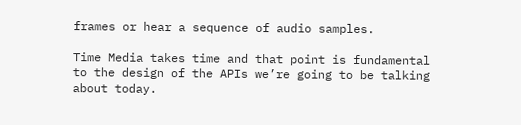frames or hear a sequence of audio samples.

Time Media takes time and that point is fundamental to the design of the APIs we’re going to be talking about today.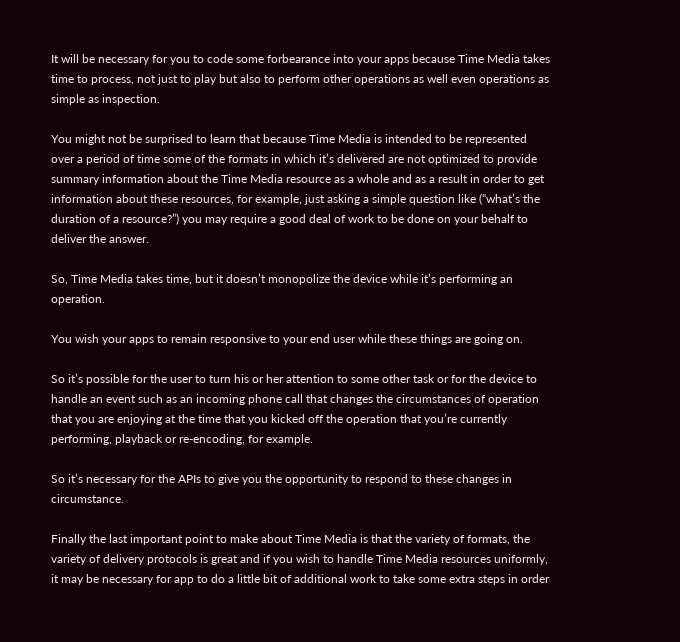It will be necessary for you to code some forbearance into your apps because Time Media takes time to process, not just to play but also to perform other operations as well even operations as simple as inspection.

You might not be surprised to learn that because Time Media is intended to be represented over a period of time some of the formats in which it’s delivered are not optimized to provide summary information about the Time Media resource as a whole and as a result in order to get information about these resources, for example, just asking a simple question like (“what’s the duration of a resource?”) you may require a good deal of work to be done on your behalf to deliver the answer.

So, Time Media takes time, but it doesn’t monopolize the device while it’s performing an operation.

You wish your apps to remain responsive to your end user while these things are going on.

So it’s possible for the user to turn his or her attention to some other task or for the device to handle an event such as an incoming phone call that changes the circumstances of operation that you are enjoying at the time that you kicked off the operation that you’re currently performing, playback or re-encoding, for example.

So it’s necessary for the APIs to give you the opportunity to respond to these changes in circumstance.

Finally the last important point to make about Time Media is that the variety of formats, the variety of delivery protocols is great and if you wish to handle Time Media resources uniformly, it may be necessary for app to do a little bit of additional work to take some extra steps in order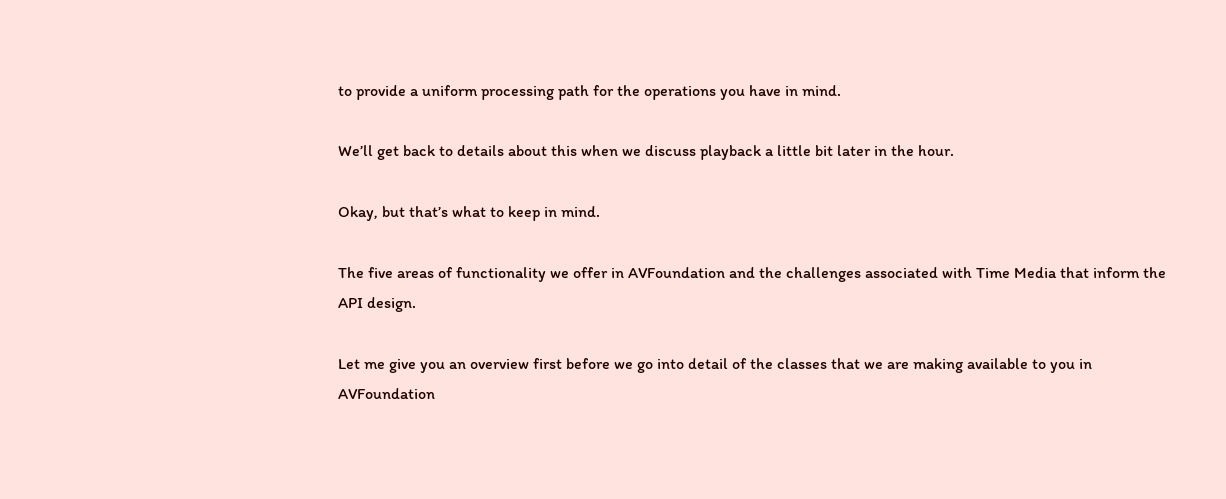to provide a uniform processing path for the operations you have in mind.

We’ll get back to details about this when we discuss playback a little bit later in the hour.

Okay, but that’s what to keep in mind.

The five areas of functionality we offer in AVFoundation and the challenges associated with Time Media that inform the API design.

Let me give you an overview first before we go into detail of the classes that we are making available to you in AVFoundation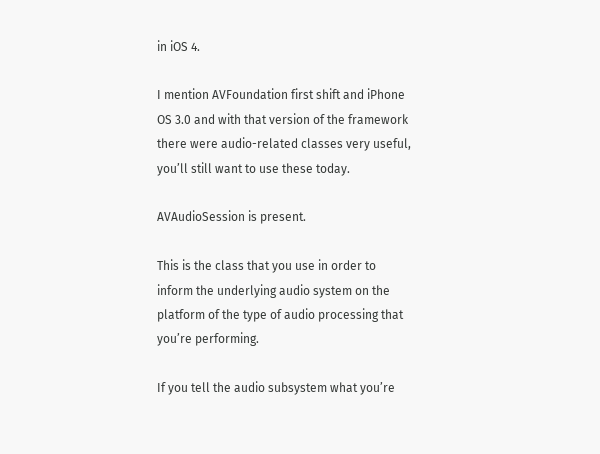in iOS 4.

I mention AVFoundation first shift and iPhone OS 3.0 and with that version of the framework there were audio-related classes very useful, you’ll still want to use these today.

AVAudioSession is present.

This is the class that you use in order to inform the underlying audio system on the platform of the type of audio processing that you’re performing.

If you tell the audio subsystem what you’re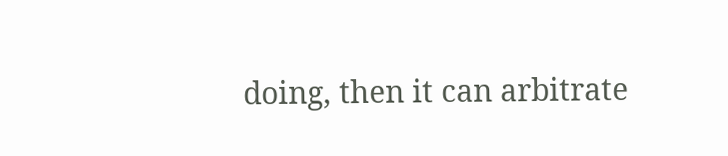doing, then it can arbitrate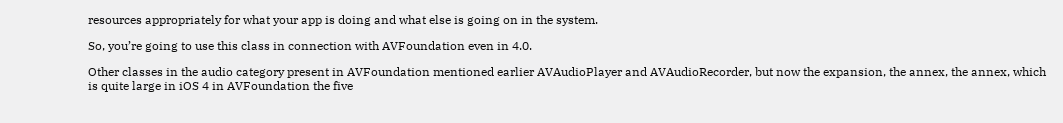resources appropriately for what your app is doing and what else is going on in the system.

So, you’re going to use this class in connection with AVFoundation even in 4.0.

Other classes in the audio category present in AVFoundation mentioned earlier AVAudioPlayer and AVAudioRecorder, but now the expansion, the annex, the annex, which is quite large in iOS 4 in AVFoundation the five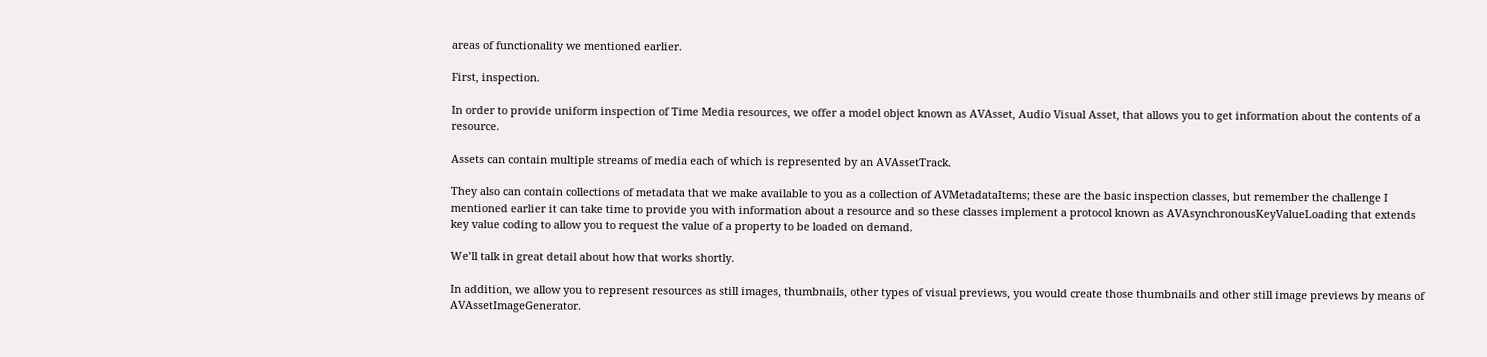areas of functionality we mentioned earlier.

First, inspection.

In order to provide uniform inspection of Time Media resources, we offer a model object known as AVAsset, Audio Visual Asset, that allows you to get information about the contents of a resource.

Assets can contain multiple streams of media each of which is represented by an AVAssetTrack.

They also can contain collections of metadata that we make available to you as a collection of AVMetadataItems; these are the basic inspection classes, but remember the challenge I mentioned earlier it can take time to provide you with information about a resource and so these classes implement a protocol known as AVAsynchronousKeyValueLoading that extends key value coding to allow you to request the value of a property to be loaded on demand.

We’ll talk in great detail about how that works shortly.

In addition, we allow you to represent resources as still images, thumbnails, other types of visual previews, you would create those thumbnails and other still image previews by means of AVAssetImageGenerator.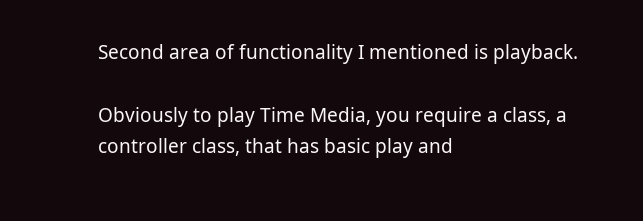Second area of functionality I mentioned is playback.

Obviously to play Time Media, you require a class, a controller class, that has basic play and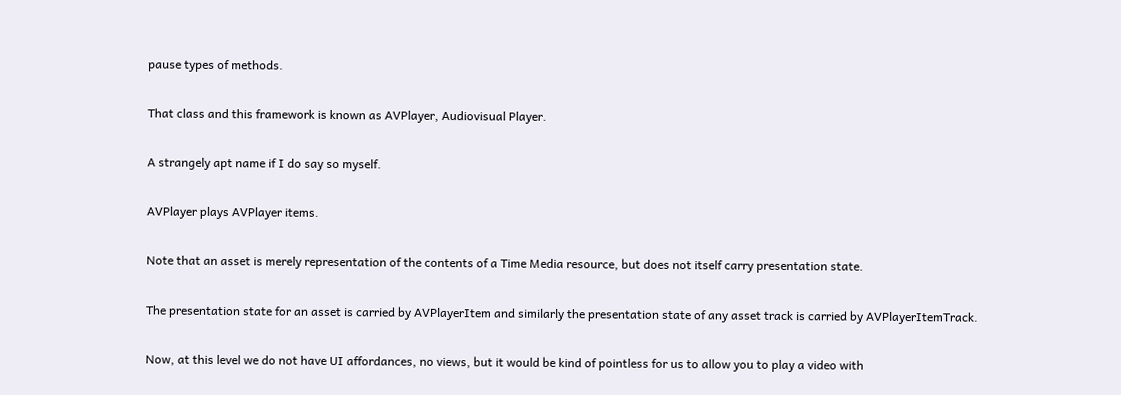pause types of methods.

That class and this framework is known as AVPlayer, Audiovisual Player.

A strangely apt name if I do say so myself.

AVPlayer plays AVPlayer items.

Note that an asset is merely representation of the contents of a Time Media resource, but does not itself carry presentation state.

The presentation state for an asset is carried by AVPlayerItem and similarly the presentation state of any asset track is carried by AVPlayerItemTrack.

Now, at this level we do not have UI affordances, no views, but it would be kind of pointless for us to allow you to play a video with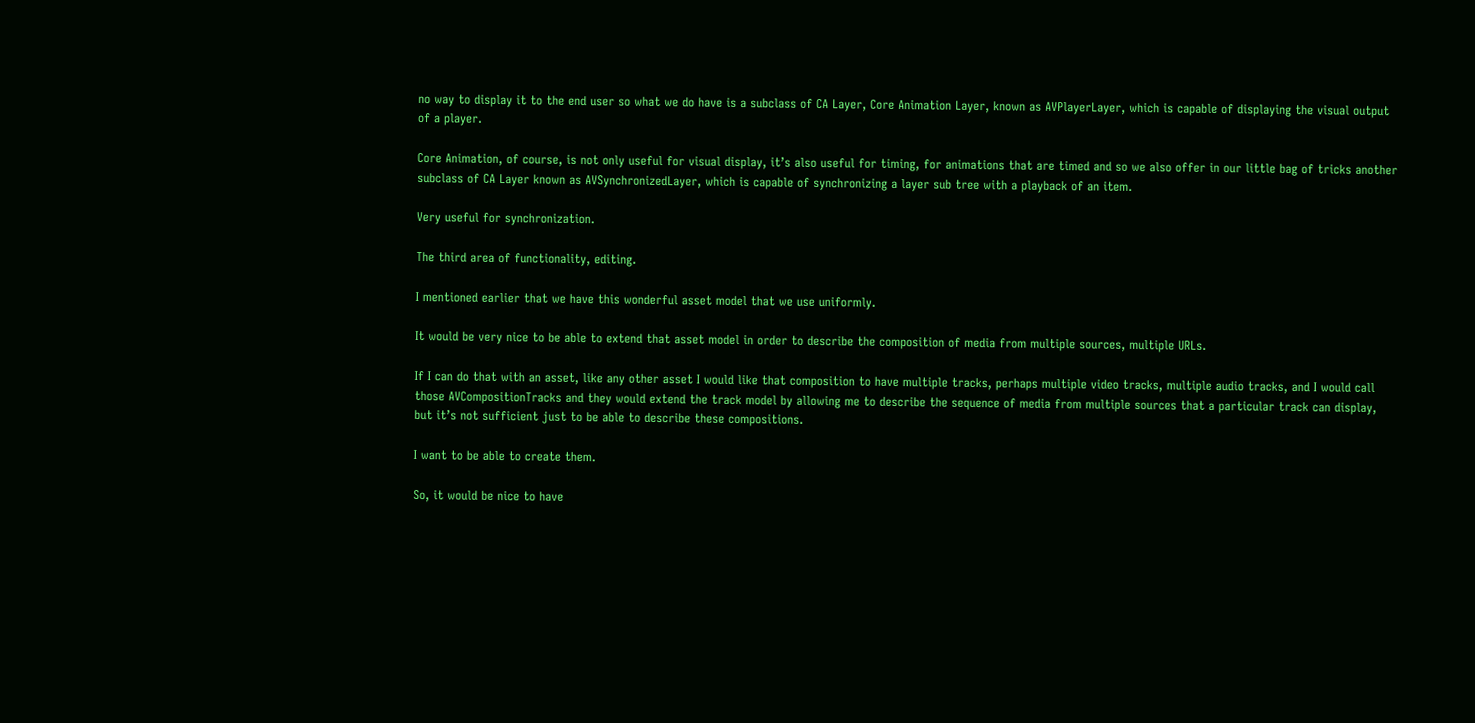no way to display it to the end user so what we do have is a subclass of CA Layer, Core Animation Layer, known as AVPlayerLayer, which is capable of displaying the visual output of a player.

Core Animation, of course, is not only useful for visual display, it’s also useful for timing, for animations that are timed and so we also offer in our little bag of tricks another subclass of CA Layer known as AVSynchronizedLayer, which is capable of synchronizing a layer sub tree with a playback of an item.

Very useful for synchronization.

The third area of functionality, editing.

I mentioned earlier that we have this wonderful asset model that we use uniformly.

It would be very nice to be able to extend that asset model in order to describe the composition of media from multiple sources, multiple URLs.

If I can do that with an asset, like any other asset I would like that composition to have multiple tracks, perhaps multiple video tracks, multiple audio tracks, and I would call those AVCompositionTracks and they would extend the track model by allowing me to describe the sequence of media from multiple sources that a particular track can display, but it’s not sufficient just to be able to describe these compositions.

I want to be able to create them.

So, it would be nice to have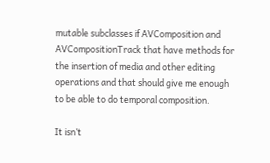mutable subclasses if AVComposition and AVCompositionTrack that have methods for the insertion of media and other editing operations and that should give me enough to be able to do temporal composition.

It isn’t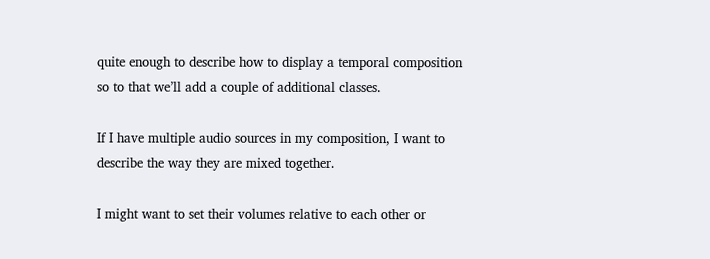quite enough to describe how to display a temporal composition so to that we’ll add a couple of additional classes.

If I have multiple audio sources in my composition, I want to describe the way they are mixed together.

I might want to set their volumes relative to each other or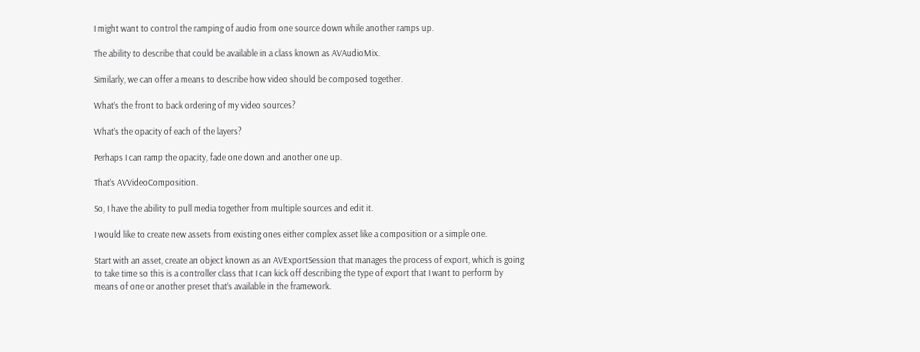I might want to control the ramping of audio from one source down while another ramps up.

The ability to describe that could be available in a class known as AVAudioMix.

Similarly, we can offer a means to describe how video should be composed together.

What’s the front to back ordering of my video sources?

What’s the opacity of each of the layers?

Perhaps I can ramp the opacity, fade one down and another one up.

That’s AVVideoComposition.

So, I have the ability to pull media together from multiple sources and edit it.

I would like to create new assets from existing ones either complex asset like a composition or a simple one.

Start with an asset, create an object known as an AVExportSession that manages the process of export, which is going to take time so this is a controller class that I can kick off describing the type of export that I want to perform by means of one or another preset that’s available in the framework.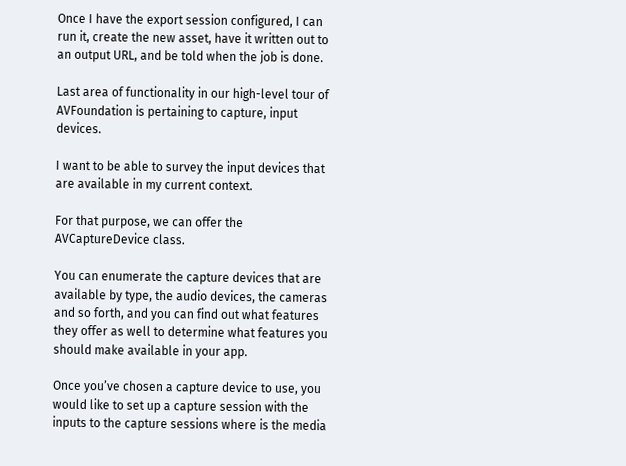Once I have the export session configured, I can run it, create the new asset, have it written out to an output URL, and be told when the job is done.

Last area of functionality in our high-level tour of AVFoundation is pertaining to capture, input devices.

I want to be able to survey the input devices that are available in my current context.

For that purpose, we can offer the AVCaptureDevice class.

You can enumerate the capture devices that are available by type, the audio devices, the cameras and so forth, and you can find out what features they offer as well to determine what features you should make available in your app.

Once you’ve chosen a capture device to use, you would like to set up a capture session with the inputs to the capture sessions where is the media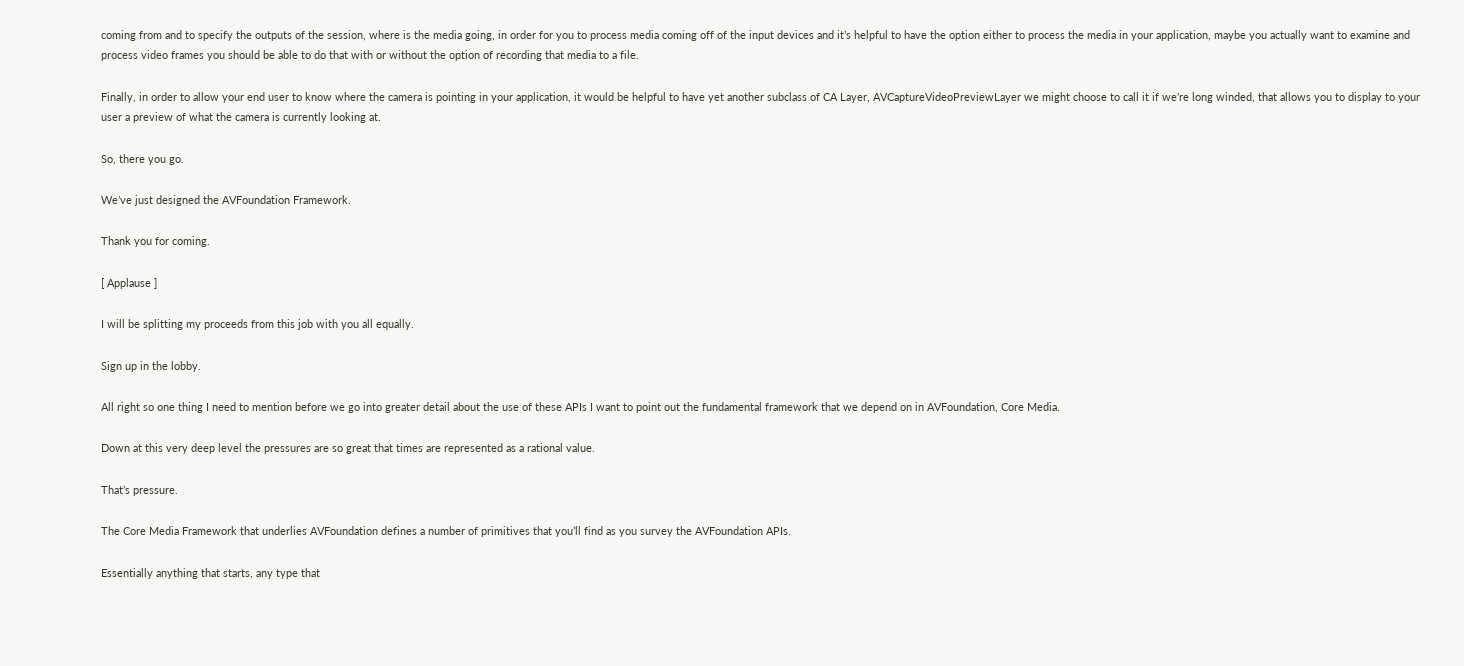coming from and to specify the outputs of the session, where is the media going, in order for you to process media coming off of the input devices and it’s helpful to have the option either to process the media in your application, maybe you actually want to examine and process video frames you should be able to do that with or without the option of recording that media to a file.

Finally, in order to allow your end user to know where the camera is pointing in your application, it would be helpful to have yet another subclass of CA Layer, AVCaptureVideoPreviewLayer we might choose to call it if we’re long winded, that allows you to display to your user a preview of what the camera is currently looking at.

So, there you go.

We’ve just designed the AVFoundation Framework.

Thank you for coming.

[ Applause ]

I will be splitting my proceeds from this job with you all equally.

Sign up in the lobby.

All right so one thing I need to mention before we go into greater detail about the use of these APIs I want to point out the fundamental framework that we depend on in AVFoundation, Core Media.

Down at this very deep level the pressures are so great that times are represented as a rational value.

That’s pressure.

The Core Media Framework that underlies AVFoundation defines a number of primitives that you’ll find as you survey the AVFoundation APIs.

Essentially anything that starts, any type that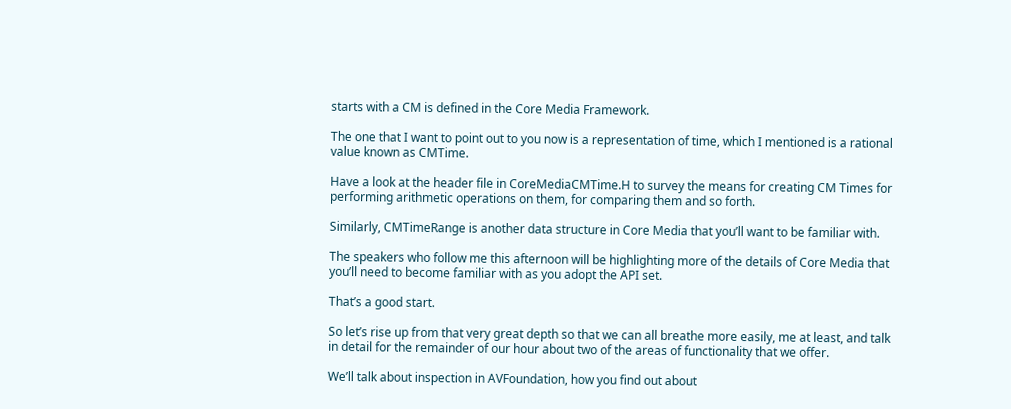starts with a CM is defined in the Core Media Framework.

The one that I want to point out to you now is a representation of time, which I mentioned is a rational value known as CMTime.

Have a look at the header file in CoreMediaCMTime.H to survey the means for creating CM Times for performing arithmetic operations on them, for comparing them and so forth.

Similarly, CMTimeRange is another data structure in Core Media that you’ll want to be familiar with.

The speakers who follow me this afternoon will be highlighting more of the details of Core Media that you’ll need to become familiar with as you adopt the API set.

That’s a good start.

So let’s rise up from that very great depth so that we can all breathe more easily, me at least, and talk in detail for the remainder of our hour about two of the areas of functionality that we offer.

We’ll talk about inspection in AVFoundation, how you find out about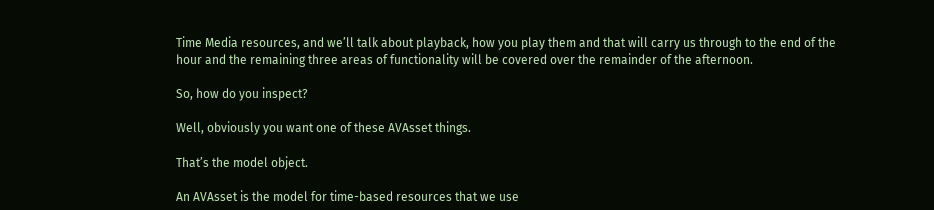Time Media resources, and we’ll talk about playback, how you play them and that will carry us through to the end of the hour and the remaining three areas of functionality will be covered over the remainder of the afternoon.

So, how do you inspect?

Well, obviously you want one of these AVAsset things.

That’s the model object.

An AVAsset is the model for time-based resources that we use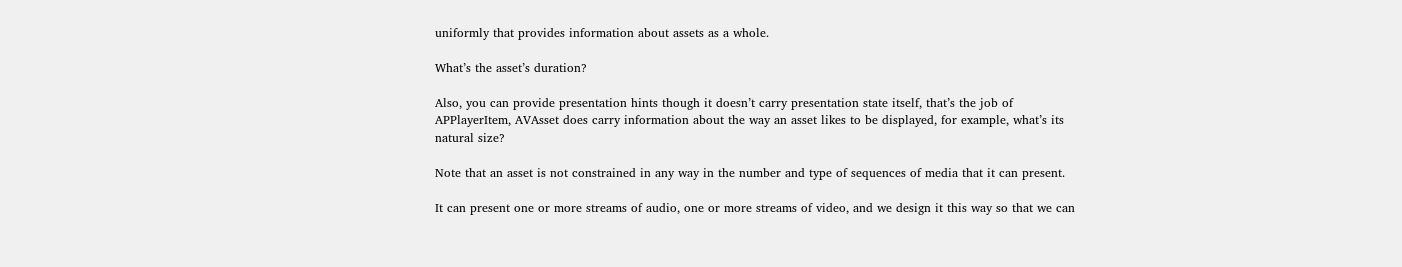uniformly that provides information about assets as a whole.

What’s the asset’s duration?

Also, you can provide presentation hints though it doesn’t carry presentation state itself, that’s the job of APPlayerItem, AVAsset does carry information about the way an asset likes to be displayed, for example, what’s its natural size?

Note that an asset is not constrained in any way in the number and type of sequences of media that it can present.

It can present one or more streams of audio, one or more streams of video, and we design it this way so that we can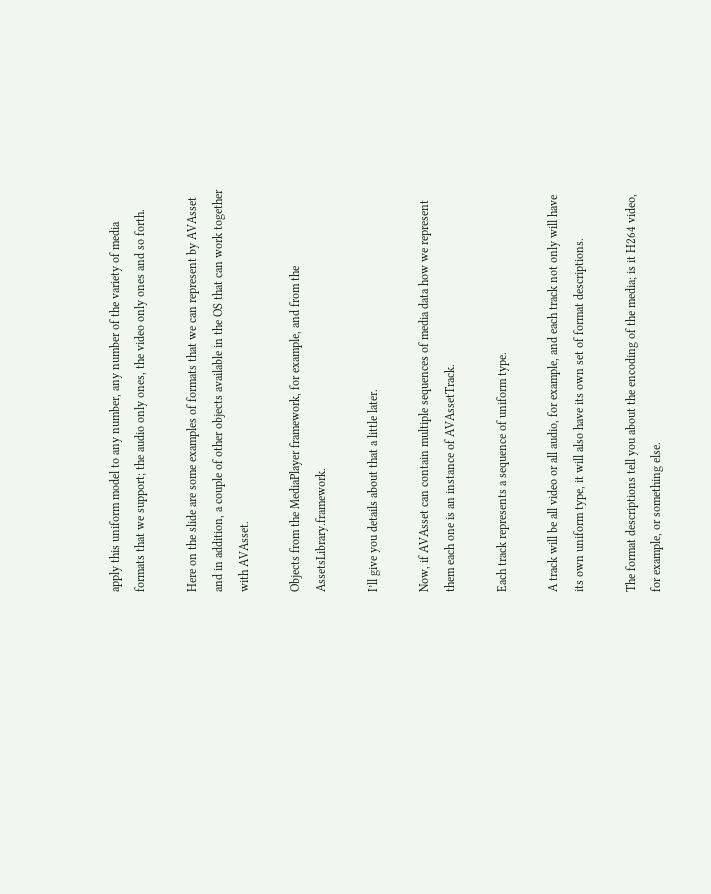apply this uniform model to any number, any number of the variety of media formats that we support; the audio only ones, the video only ones and so forth.

Here on the slide are some examples of formats that we can represent by AVAsset and in addition, a couple of other objects available in the OS that can work together with AVAsset.

Objects from the MediaPlayer framework, for example, and from the AssetsLibrary.framework.

I’ll give you details about that a little later.

Now, if AVAsset can contain multiple sequences of media data how we represent them each one is an instance of AVAssetTrack.

Each track represents a sequence of uniform type.

A track will be all video or all audio, for example, and each track not only will have its own uniform type, it will also have its own set of format descriptions.

The format descriptions tell you about the encoding of the media; is it H264 video, for example, or something else.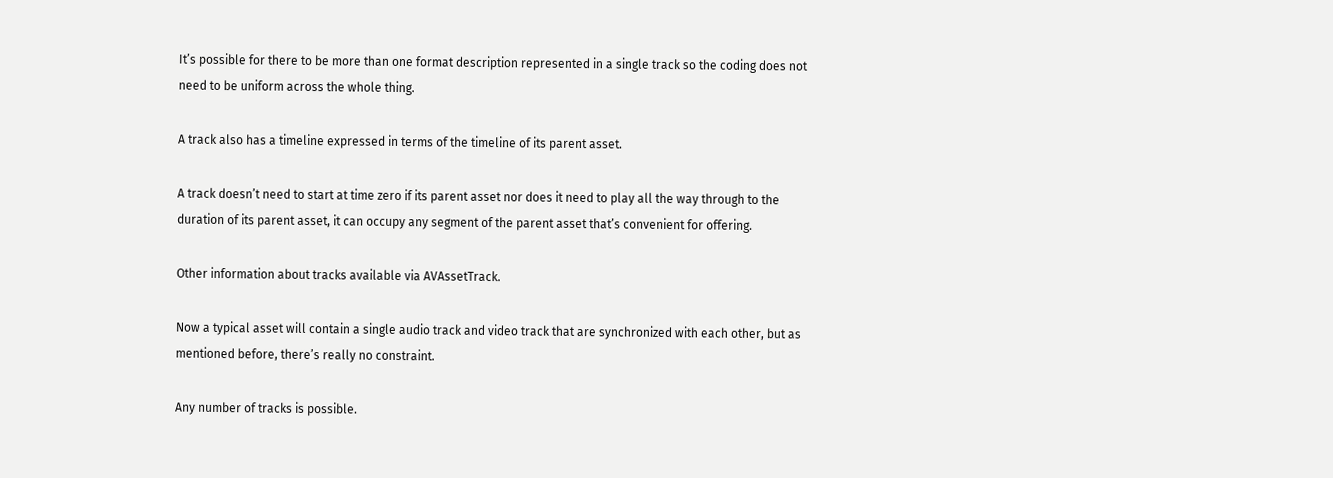It’s possible for there to be more than one format description represented in a single track so the coding does not need to be uniform across the whole thing.

A track also has a timeline expressed in terms of the timeline of its parent asset.

A track doesn’t need to start at time zero if its parent asset nor does it need to play all the way through to the duration of its parent asset, it can occupy any segment of the parent asset that’s convenient for offering.

Other information about tracks available via AVAssetTrack.

Now a typical asset will contain a single audio track and video track that are synchronized with each other, but as mentioned before, there’s really no constraint.

Any number of tracks is possible.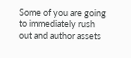Some of you are going to immediately rush out and author assets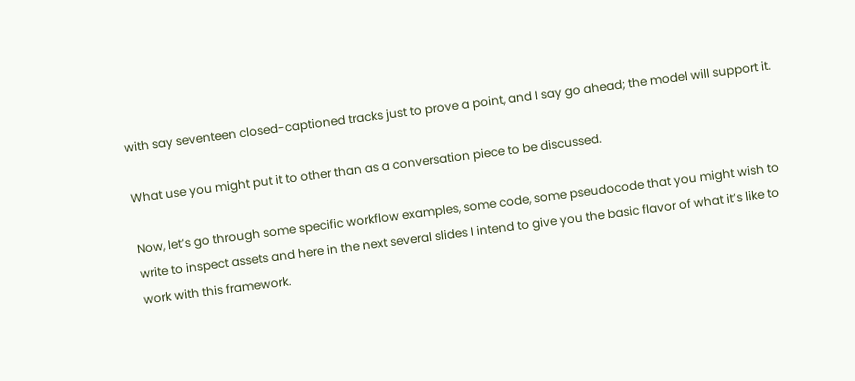with say seventeen closed-captioned tracks just to prove a point, and I say go ahead; the model will support it.

What use you might put it to other than as a conversation piece to be discussed.

Now, let’s go through some specific workflow examples, some code, some pseudocode that you might wish to write to inspect assets and here in the next several slides I intend to give you the basic flavor of what it’s like to work with this framework.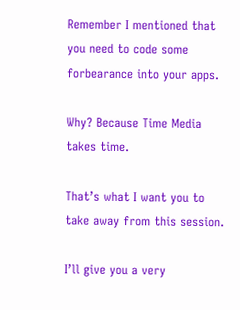Remember I mentioned that you need to code some forbearance into your apps.

Why? Because Time Media takes time.

That’s what I want you to take away from this session.

I’ll give you a very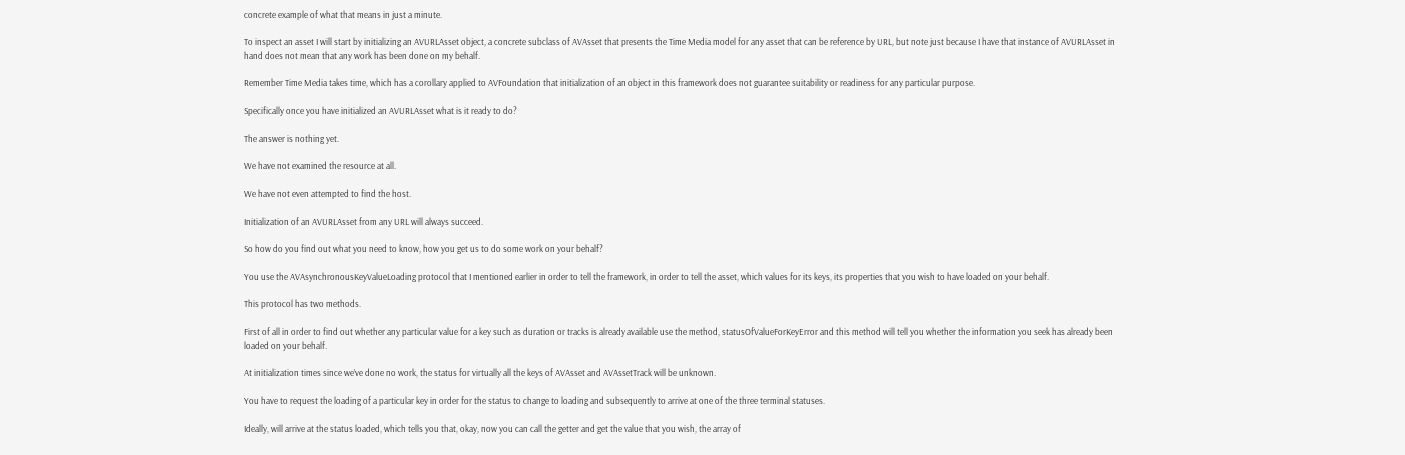concrete example of what that means in just a minute.

To inspect an asset I will start by initializing an AVURLAsset object, a concrete subclass of AVAsset that presents the Time Media model for any asset that can be reference by URL, but note just because I have that instance of AVURLAsset in hand does not mean that any work has been done on my behalf.

Remember Time Media takes time, which has a corollary applied to AVFoundation that initialization of an object in this framework does not guarantee suitability or readiness for any particular purpose.

Specifically once you have initialized an AVURLAsset what is it ready to do?

The answer is nothing yet.

We have not examined the resource at all.

We have not even attempted to find the host.

Initialization of an AVURLAsset from any URL will always succeed.

So how do you find out what you need to know, how you get us to do some work on your behalf?

You use the AVAsynchronousKeyValueLoading protocol that I mentioned earlier in order to tell the framework, in order to tell the asset, which values for its keys, its properties that you wish to have loaded on your behalf.

This protocol has two methods.

First of all in order to find out whether any particular value for a key such as duration or tracks is already available use the method, statusOfValueForKeyError and this method will tell you whether the information you seek has already been loaded on your behalf.

At initialization times since we’ve done no work, the status for virtually all the keys of AVAsset and AVAssetTrack will be unknown.

You have to request the loading of a particular key in order for the status to change to loading and subsequently to arrive at one of the three terminal statuses.

Ideally, will arrive at the status loaded, which tells you that, okay, now you can call the getter and get the value that you wish, the array of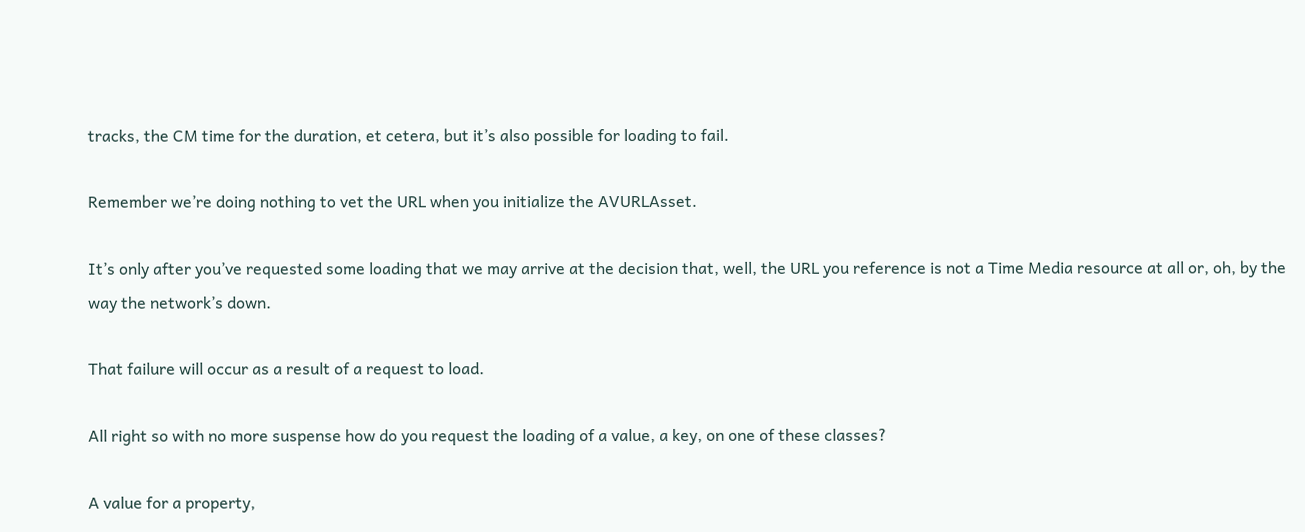tracks, the CM time for the duration, et cetera, but it’s also possible for loading to fail.

Remember we’re doing nothing to vet the URL when you initialize the AVURLAsset.

It’s only after you’ve requested some loading that we may arrive at the decision that, well, the URL you reference is not a Time Media resource at all or, oh, by the way the network’s down.

That failure will occur as a result of a request to load.

All right so with no more suspense how do you request the loading of a value, a key, on one of these classes?

A value for a property,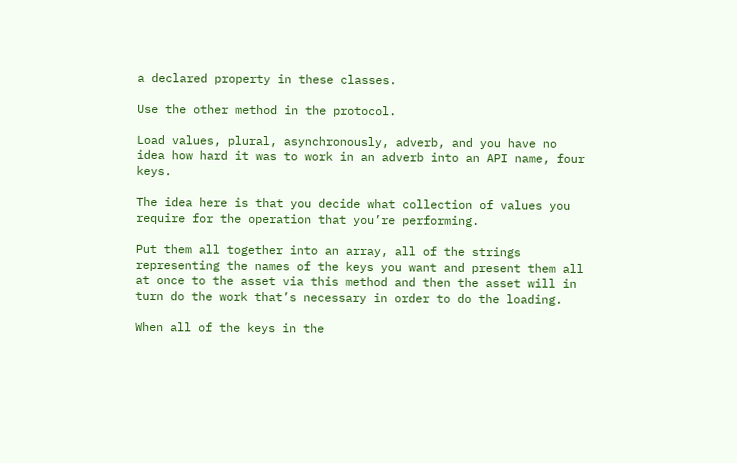a declared property in these classes.

Use the other method in the protocol.

Load values, plural, asynchronously, adverb, and you have no idea how hard it was to work in an adverb into an API name, four keys.

The idea here is that you decide what collection of values you require for the operation that you’re performing.

Put them all together into an array, all of the strings representing the names of the keys you want and present them all at once to the asset via this method and then the asset will in turn do the work that’s necessary in order to do the loading.

When all of the keys in the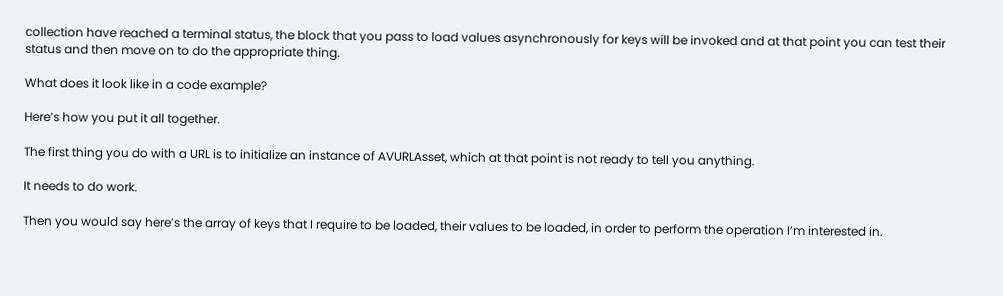collection have reached a terminal status, the block that you pass to load values asynchronously for keys will be invoked and at that point you can test their status and then move on to do the appropriate thing.

What does it look like in a code example?

Here’s how you put it all together.

The first thing you do with a URL is to initialize an instance of AVURLAsset, which at that point is not ready to tell you anything.

It needs to do work.

Then you would say here’s the array of keys that I require to be loaded, their values to be loaded, in order to perform the operation I’m interested in.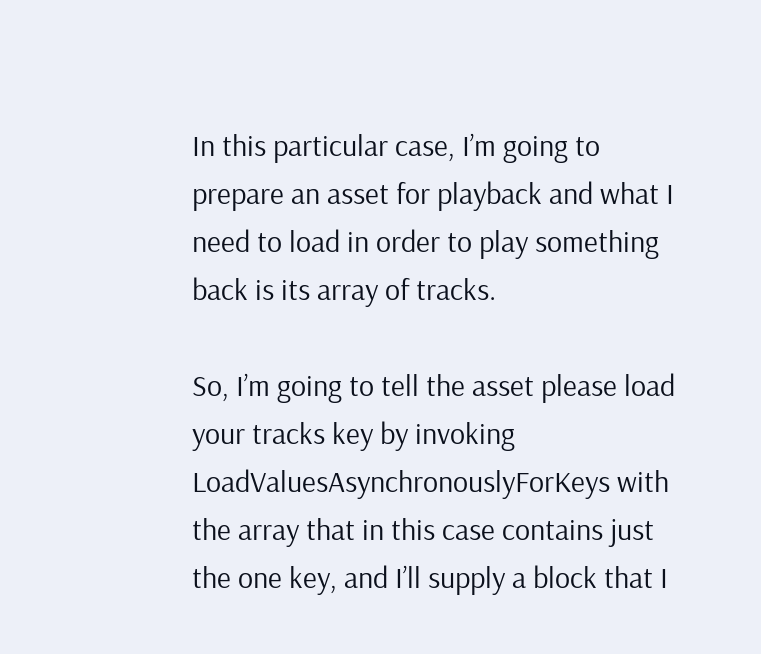In this particular case, I’m going to prepare an asset for playback and what I need to load in order to play something back is its array of tracks.

So, I’m going to tell the asset please load your tracks key by invoking LoadValuesAsynchronouslyForKeys with the array that in this case contains just the one key, and I’ll supply a block that I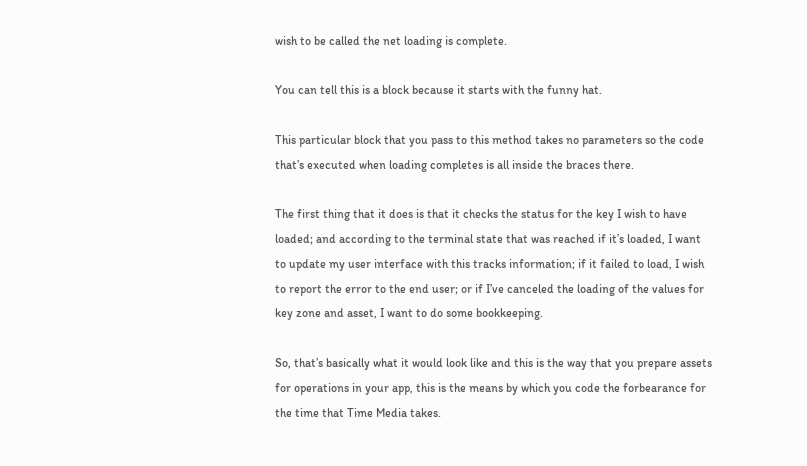wish to be called the net loading is complete.

You can tell this is a block because it starts with the funny hat.

This particular block that you pass to this method takes no parameters so the code that’s executed when loading completes is all inside the braces there.

The first thing that it does is that it checks the status for the key I wish to have loaded; and according to the terminal state that was reached if it’s loaded, I want to update my user interface with this tracks information; if it failed to load, I wish to report the error to the end user; or if I’ve canceled the loading of the values for key zone and asset, I want to do some bookkeeping.

So, that’s basically what it would look like and this is the way that you prepare assets for operations in your app, this is the means by which you code the forbearance for the time that Time Media takes.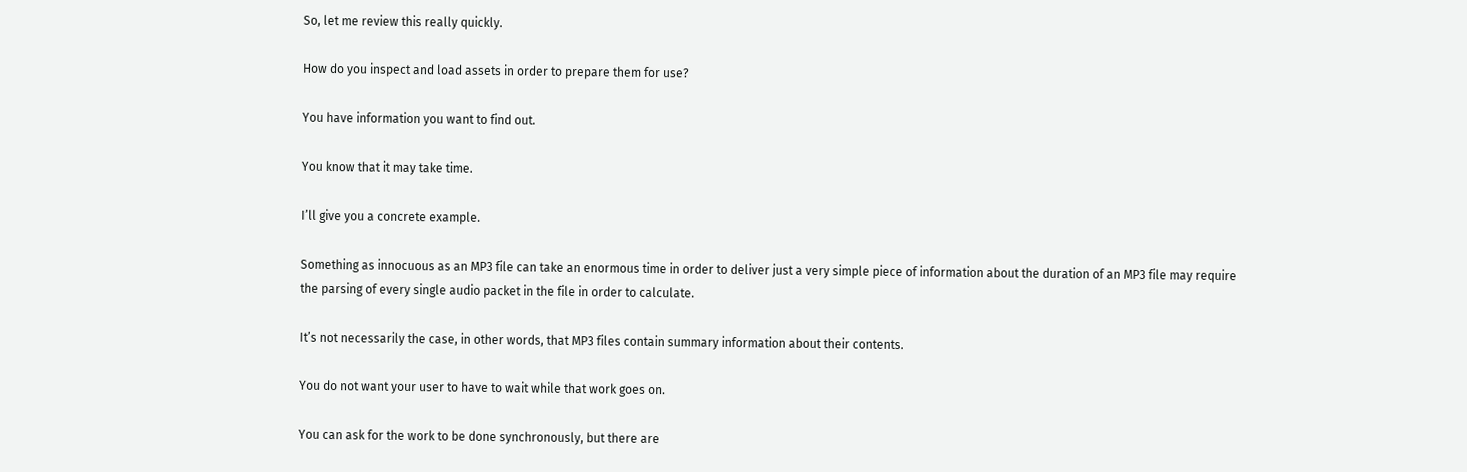So, let me review this really quickly.

How do you inspect and load assets in order to prepare them for use?

You have information you want to find out.

You know that it may take time.

I’ll give you a concrete example.

Something as innocuous as an MP3 file can take an enormous time in order to deliver just a very simple piece of information about the duration of an MP3 file may require the parsing of every single audio packet in the file in order to calculate.

It’s not necessarily the case, in other words, that MP3 files contain summary information about their contents.

You do not want your user to have to wait while that work goes on.

You can ask for the work to be done synchronously, but there are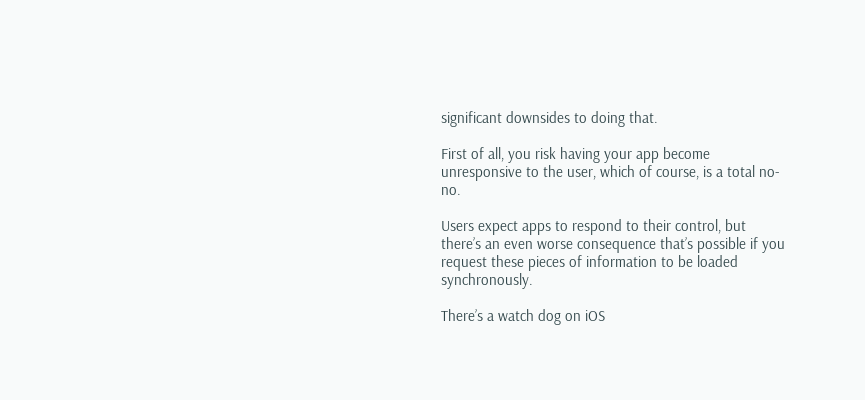significant downsides to doing that.

First of all, you risk having your app become unresponsive to the user, which of course, is a total no-no.

Users expect apps to respond to their control, but there’s an even worse consequence that’s possible if you request these pieces of information to be loaded synchronously.

There’s a watch dog on iOS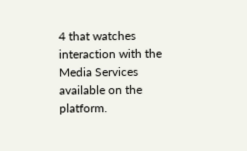4 that watches interaction with the Media Services available on the platform.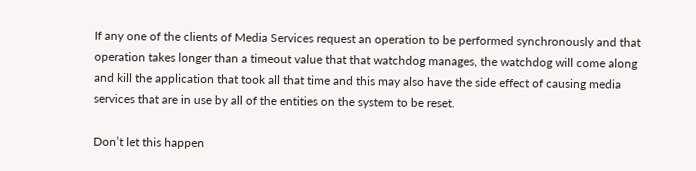If any one of the clients of Media Services request an operation to be performed synchronously and that operation takes longer than a timeout value that that watchdog manages, the watchdog will come along and kill the application that took all that time and this may also have the side effect of causing media services that are in use by all of the entities on the system to be reset.

Don’t let this happen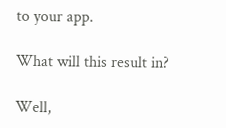to your app.

What will this result in?

Well,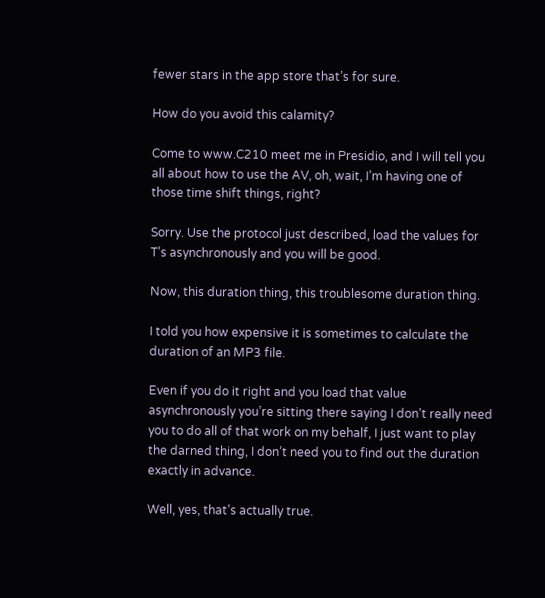fewer stars in the app store that’s for sure.

How do you avoid this calamity?

Come to www.C210 meet me in Presidio, and I will tell you all about how to use the AV, oh, wait, I’m having one of those time shift things, right?

Sorry. Use the protocol just described, load the values for T’s asynchronously and you will be good.

Now, this duration thing, this troublesome duration thing.

I told you how expensive it is sometimes to calculate the duration of an MP3 file.

Even if you do it right and you load that value asynchronously you’re sitting there saying I don’t really need you to do all of that work on my behalf, I just want to play the darned thing, I don’t need you to find out the duration exactly in advance.

Well, yes, that’s actually true.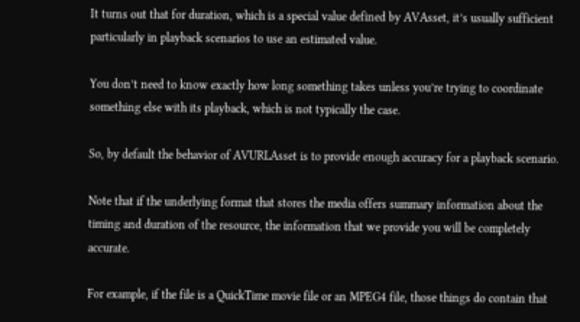It turns out that for duration, which is a special value defined by AVAsset, it’s usually sufficient particularly in playback scenarios to use an estimated value.

You don’t need to know exactly how long something takes unless you’re trying to coordinate something else with its playback, which is not typically the case.

So, by default the behavior of AVURLAsset is to provide enough accuracy for a playback scenario.

Note that if the underlying format that stores the media offers summary information about the timing and duration of the resource, the information that we provide you will be completely accurate.

For example, if the file is a QuickTime movie file or an MPEG4 file, those things do contain that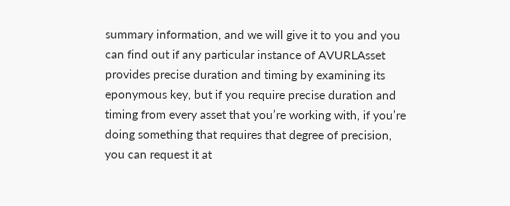summary information, and we will give it to you and you can find out if any particular instance of AVURLAsset provides precise duration and timing by examining its eponymous key, but if you require precise duration and timing from every asset that you’re working with, if you’re doing something that requires that degree of precision, you can request it at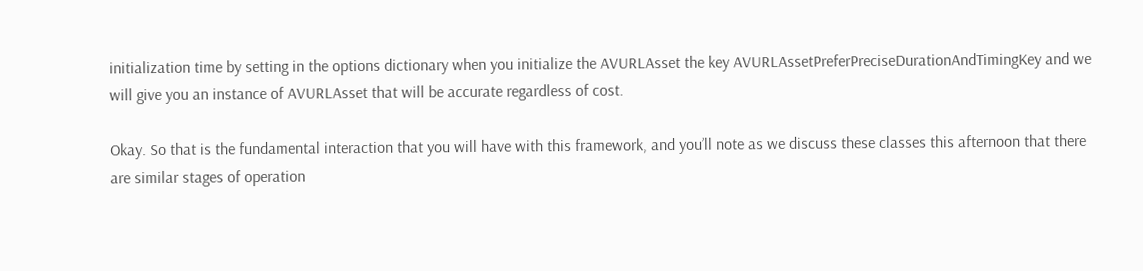initialization time by setting in the options dictionary when you initialize the AVURLAsset the key AVURLAssetPreferPreciseDurationAndTimingKey and we will give you an instance of AVURLAsset that will be accurate regardless of cost.

Okay. So that is the fundamental interaction that you will have with this framework, and you’ll note as we discuss these classes this afternoon that there are similar stages of operation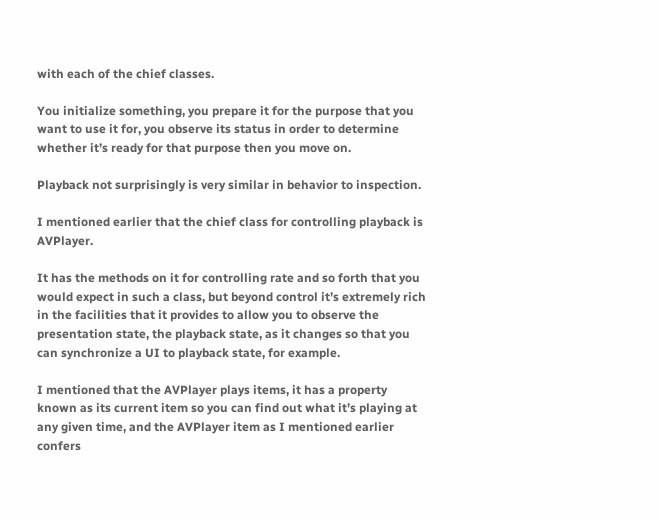with each of the chief classes.

You initialize something, you prepare it for the purpose that you want to use it for, you observe its status in order to determine whether it’s ready for that purpose then you move on.

Playback not surprisingly is very similar in behavior to inspection.

I mentioned earlier that the chief class for controlling playback is AVPlayer.

It has the methods on it for controlling rate and so forth that you would expect in such a class, but beyond control it’s extremely rich in the facilities that it provides to allow you to observe the presentation state, the playback state, as it changes so that you can synchronize a UI to playback state, for example.

I mentioned that the AVPlayer plays items, it has a property known as its current item so you can find out what it’s playing at any given time, and the AVPlayer item as I mentioned earlier confers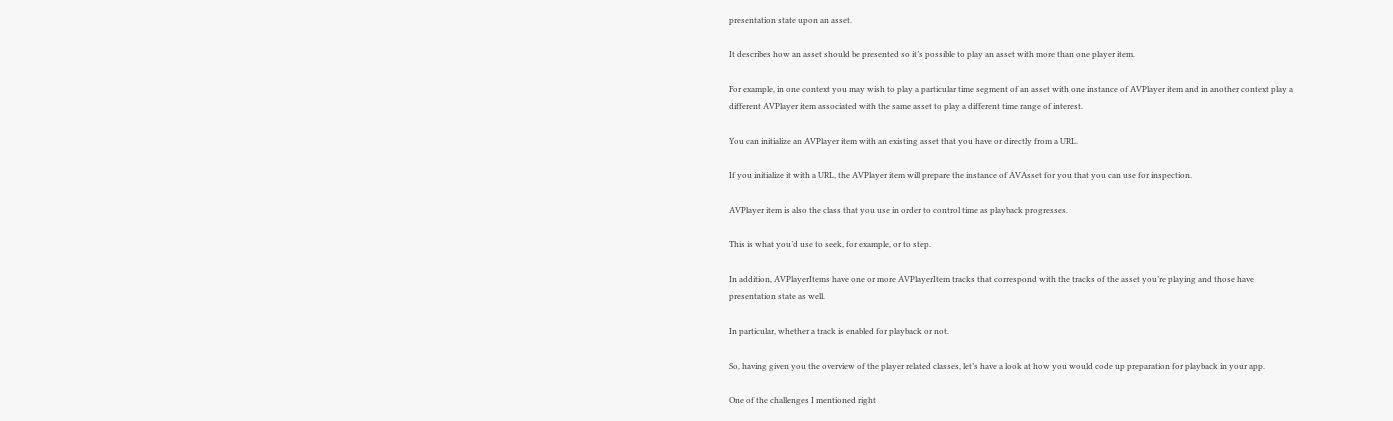presentation state upon an asset.

It describes how an asset should be presented so it’s possible to play an asset with more than one player item.

For example, in one context you may wish to play a particular time segment of an asset with one instance of AVPlayer item and in another context play a different AVPlayer item associated with the same asset to play a different time range of interest.

You can initialize an AVPlayer item with an existing asset that you have or directly from a URL.

If you initialize it with a URL, the AVPlayer item will prepare the instance of AVAsset for you that you can use for inspection.

AVPlayer item is also the class that you use in order to control time as playback progresses.

This is what you’d use to seek, for example, or to step.

In addition, AVPlayerItems have one or more AVPlayerItem tracks that correspond with the tracks of the asset you’re playing and those have presentation state as well.

In particular, whether a track is enabled for playback or not.

So, having given you the overview of the player related classes, let’s have a look at how you would code up preparation for playback in your app.

One of the challenges I mentioned right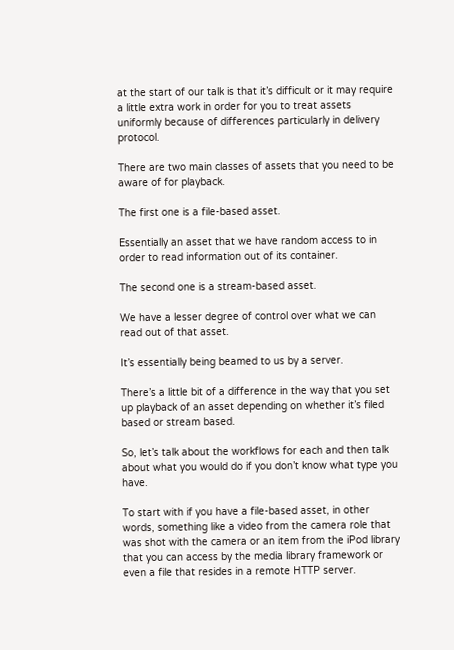at the start of our talk is that it’s difficult or it may require a little extra work in order for you to treat assets uniformly because of differences particularly in delivery protocol.

There are two main classes of assets that you need to be aware of for playback.

The first one is a file-based asset.

Essentially an asset that we have random access to in order to read information out of its container.

The second one is a stream-based asset.

We have a lesser degree of control over what we can read out of that asset.

It’s essentially being beamed to us by a server.

There’s a little bit of a difference in the way that you set up playback of an asset depending on whether it’s filed based or stream based.

So, let’s talk about the workflows for each and then talk about what you would do if you don’t know what type you have.

To start with if you have a file-based asset, in other words, something like a video from the camera role that was shot with the camera or an item from the iPod library that you can access by the media library framework or even a file that resides in a remote HTTP server.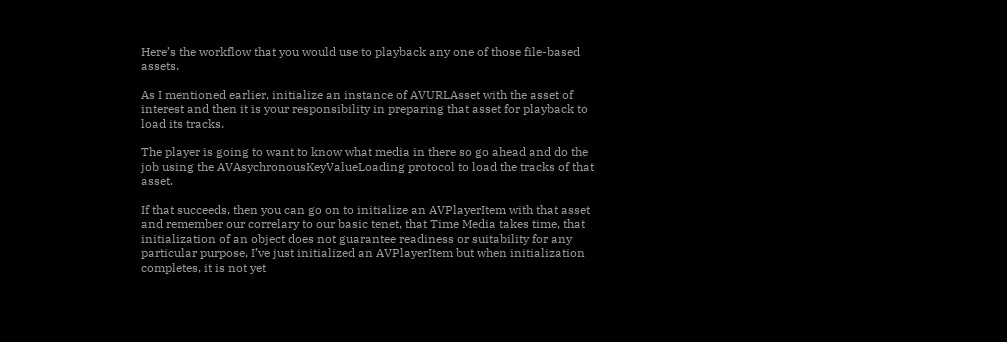Here’s the workflow that you would use to playback any one of those file-based assets.

As I mentioned earlier, initialize an instance of AVURLAsset with the asset of interest and then it is your responsibility in preparing that asset for playback to load its tracks.

The player is going to want to know what media in there so go ahead and do the job using the AVAsychronousKeyValueLoading protocol to load the tracks of that asset.

If that succeeds, then you can go on to initialize an AVPlayerItem with that asset and remember our correlary to our basic tenet, that Time Media takes time, that initialization of an object does not guarantee readiness or suitability for any particular purpose, I’ve just initialized an AVPlayerItem but when initialization completes, it is not yet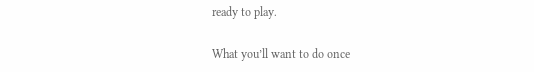ready to play.

What you’ll want to do once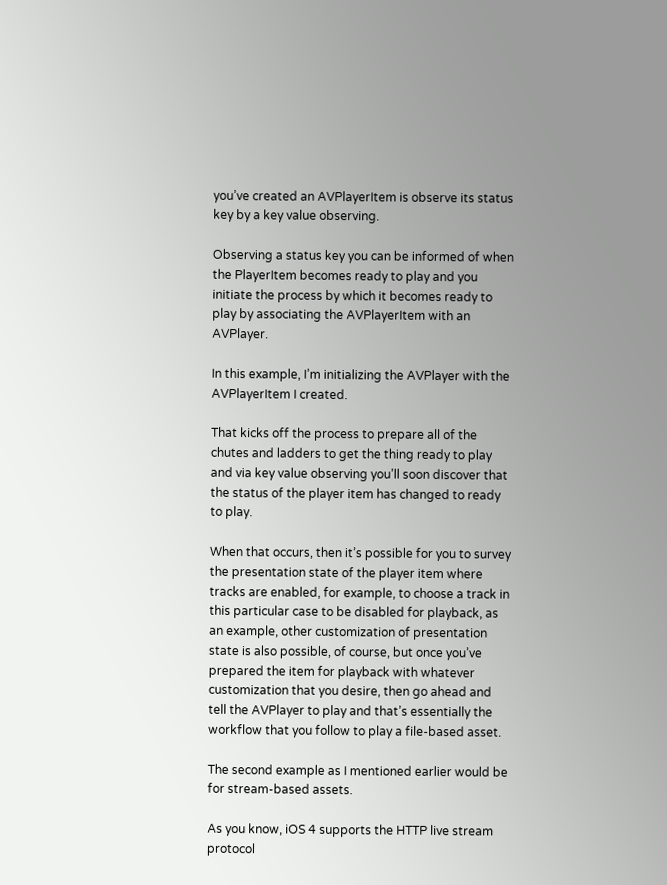you’ve created an AVPlayerItem is observe its status key by a key value observing.

Observing a status key you can be informed of when the PlayerItem becomes ready to play and you initiate the process by which it becomes ready to play by associating the AVPlayerItem with an AVPlayer.

In this example, I’m initializing the AVPlayer with the AVPlayerItem I created.

That kicks off the process to prepare all of the chutes and ladders to get the thing ready to play and via key value observing you’ll soon discover that the status of the player item has changed to ready to play.

When that occurs, then it’s possible for you to survey the presentation state of the player item where tracks are enabled, for example, to choose a track in this particular case to be disabled for playback, as an example, other customization of presentation state is also possible, of course, but once you’ve prepared the item for playback with whatever customization that you desire, then go ahead and tell the AVPlayer to play and that’s essentially the workflow that you follow to play a file-based asset.

The second example as I mentioned earlier would be for stream-based assets.

As you know, iOS 4 supports the HTTP live stream protocol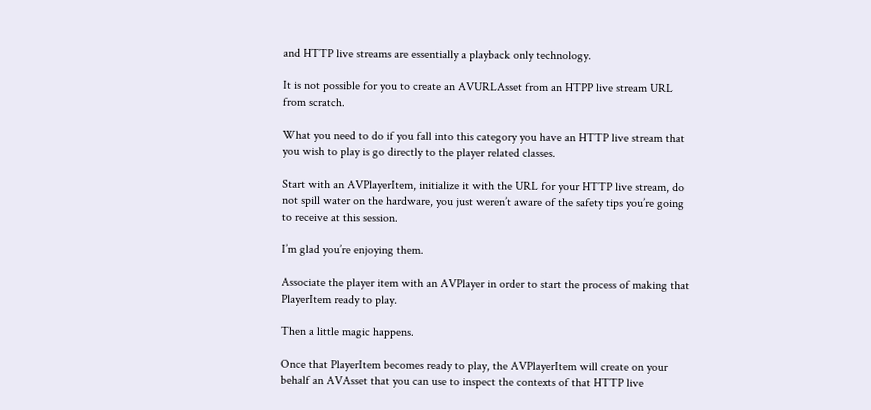and HTTP live streams are essentially a playback only technology.

It is not possible for you to create an AVURLAsset from an HTPP live stream URL from scratch.

What you need to do if you fall into this category you have an HTTP live stream that you wish to play is go directly to the player related classes.

Start with an AVPlayerItem, initialize it with the URL for your HTTP live stream, do not spill water on the hardware, you just weren’t aware of the safety tips you’re going to receive at this session.

I’m glad you’re enjoying them.

Associate the player item with an AVPlayer in order to start the process of making that PlayerItem ready to play.

Then a little magic happens.

Once that PlayerItem becomes ready to play, the AVPlayerItem will create on your behalf an AVAsset that you can use to inspect the contexts of that HTTP live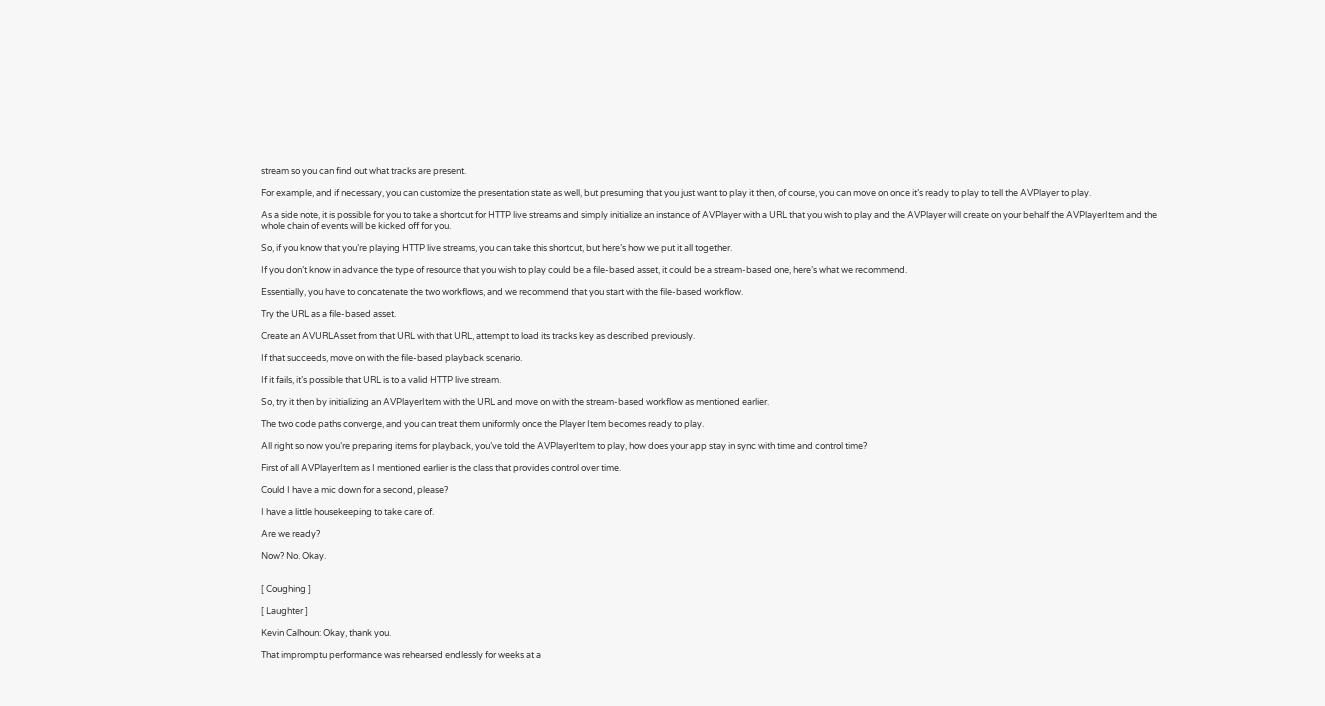stream so you can find out what tracks are present.

For example, and if necessary, you can customize the presentation state as well, but presuming that you just want to play it then, of course, you can move on once it’s ready to play to tell the AVPlayer to play.

As a side note, it is possible for you to take a shortcut for HTTP live streams and simply initialize an instance of AVPlayer with a URL that you wish to play and the AVPlayer will create on your behalf the AVPlayerItem and the whole chain of events will be kicked off for you.

So, if you know that you’re playing HTTP live streams, you can take this shortcut, but here’s how we put it all together.

If you don’t know in advance the type of resource that you wish to play could be a file-based asset, it could be a stream-based one, here’s what we recommend.

Essentially, you have to concatenate the two workflows, and we recommend that you start with the file-based workflow.

Try the URL as a file-based asset.

Create an AVURLAsset from that URL with that URL, attempt to load its tracks key as described previously.

If that succeeds, move on with the file-based playback scenario.

If it fails, it’s possible that URL is to a valid HTTP live stream.

So, try it then by initializing an AVPlayerItem with the URL and move on with the stream-based workflow as mentioned earlier.

The two code paths converge, and you can treat them uniformly once the Player Item becomes ready to play.

All right so now you’re preparing items for playback, you’ve told the AVPlayerItem to play, how does your app stay in sync with time and control time?

First of all AVPlayerItem as I mentioned earlier is the class that provides control over time.

Could I have a mic down for a second, please?

I have a little housekeeping to take care of.

Are we ready?

Now? No. Okay.


[ Coughing ]

[ Laughter ]

Kevin Calhoun: Okay, thank you.

That impromptu performance was rehearsed endlessly for weeks at a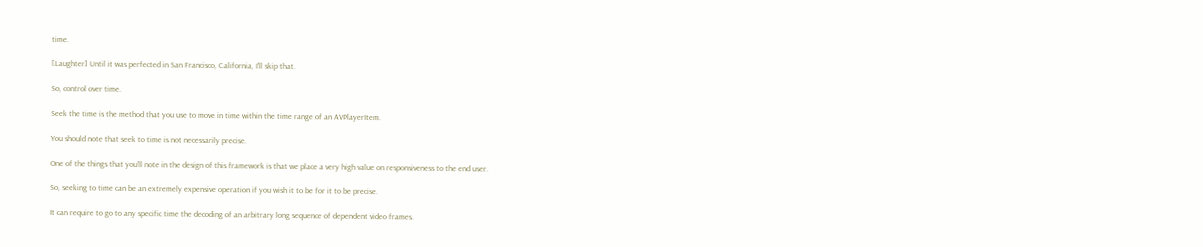time.

[Laughter] Until it was perfected in San Francisco, California, I’ll skip that.

So, control over time.

Seek the time is the method that you use to move in time within the time range of an AVPlayerItem.

You should note that seek to time is not necessarily precise.

One of the things that you’ll note in the design of this framework is that we place a very high value on responsiveness to the end user.

So, seeking to time can be an extremely expensive operation if you wish it to be for it to be precise.

It can require to go to any specific time the decoding of an arbitrary long sequence of dependent video frames.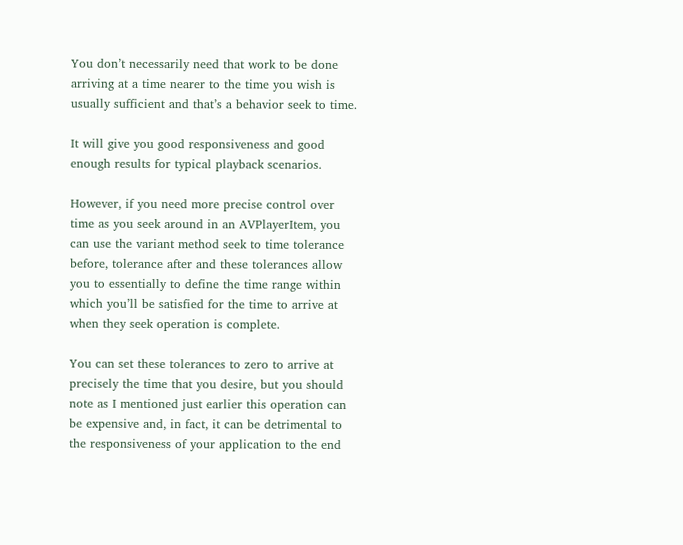You don’t necessarily need that work to be done arriving at a time nearer to the time you wish is usually sufficient and that’s a behavior seek to time.

It will give you good responsiveness and good enough results for typical playback scenarios.

However, if you need more precise control over time as you seek around in an AVPlayerItem, you can use the variant method seek to time tolerance before, tolerance after and these tolerances allow you to essentially to define the time range within which you’ll be satisfied for the time to arrive at when they seek operation is complete.

You can set these tolerances to zero to arrive at precisely the time that you desire, but you should note as I mentioned just earlier this operation can be expensive and, in fact, it can be detrimental to the responsiveness of your application to the end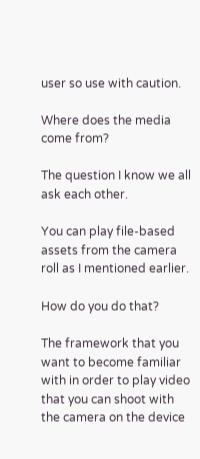user so use with caution.

Where does the media come from?

The question I know we all ask each other.

You can play file-based assets from the camera roll as I mentioned earlier.

How do you do that?

The framework that you want to become familiar with in order to play video that you can shoot with the camera on the device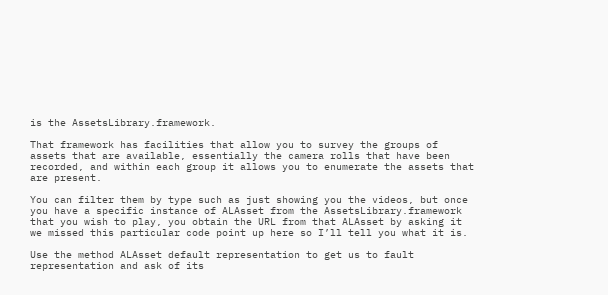is the AssetsLibrary.framework.

That framework has facilities that allow you to survey the groups of assets that are available, essentially the camera rolls that have been recorded, and within each group it allows you to enumerate the assets that are present.

You can filter them by type such as just showing you the videos, but once you have a specific instance of ALAsset from the AssetsLibrary.framework that you wish to play, you obtain the URL from that ALAsset by asking it we missed this particular code point up here so I’ll tell you what it is.

Use the method ALAsset default representation to get us to fault representation and ask of its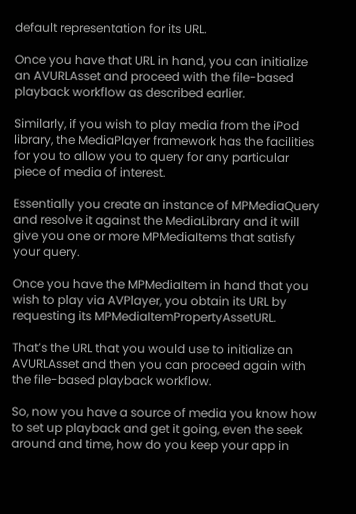default representation for its URL.

Once you have that URL in hand, you can initialize an AVURLAsset and proceed with the file-based playback workflow as described earlier.

Similarly, if you wish to play media from the iPod library, the MediaPlayer framework has the facilities for you to allow you to query for any particular piece of media of interest.

Essentially you create an instance of MPMediaQuery and resolve it against the MediaLibrary and it will give you one or more MPMediaItems that satisfy your query.

Once you have the MPMediaItem in hand that you wish to play via AVPlayer, you obtain its URL by requesting its MPMediaItemPropertyAssetURL.

That’s the URL that you would use to initialize an AVURLAsset and then you can proceed again with the file-based playback workflow.

So, now you have a source of media you know how to set up playback and get it going, even the seek around and time, how do you keep your app in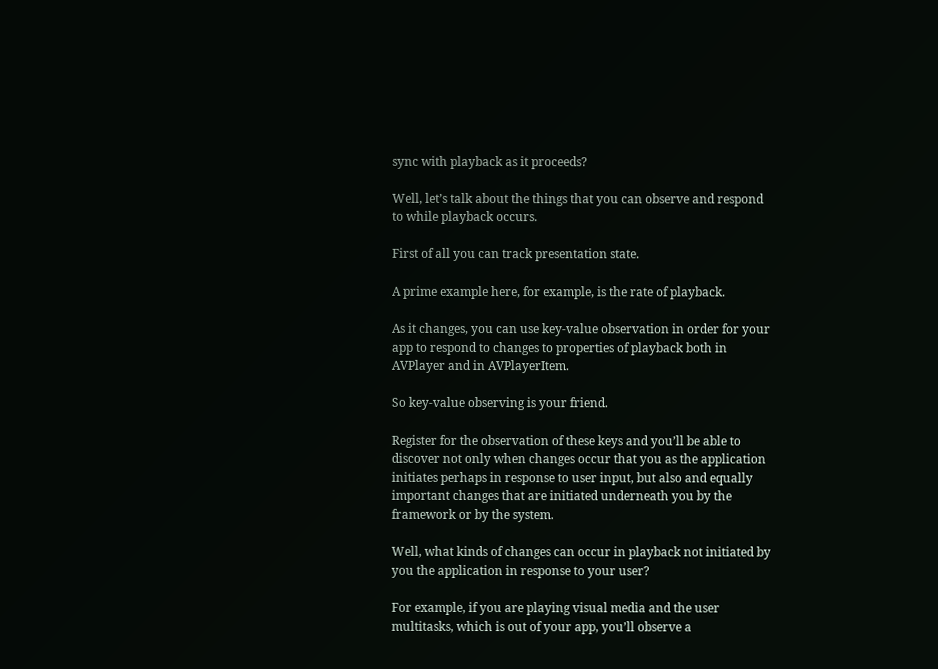sync with playback as it proceeds?

Well, let’s talk about the things that you can observe and respond to while playback occurs.

First of all you can track presentation state.

A prime example here, for example, is the rate of playback.

As it changes, you can use key-value observation in order for your app to respond to changes to properties of playback both in AVPlayer and in AVPlayerItem.

So key-value observing is your friend.

Register for the observation of these keys and you’ll be able to discover not only when changes occur that you as the application initiates perhaps in response to user input, but also and equally important changes that are initiated underneath you by the framework or by the system.

Well, what kinds of changes can occur in playback not initiated by you the application in response to your user?

For example, if you are playing visual media and the user multitasks, which is out of your app, you’ll observe a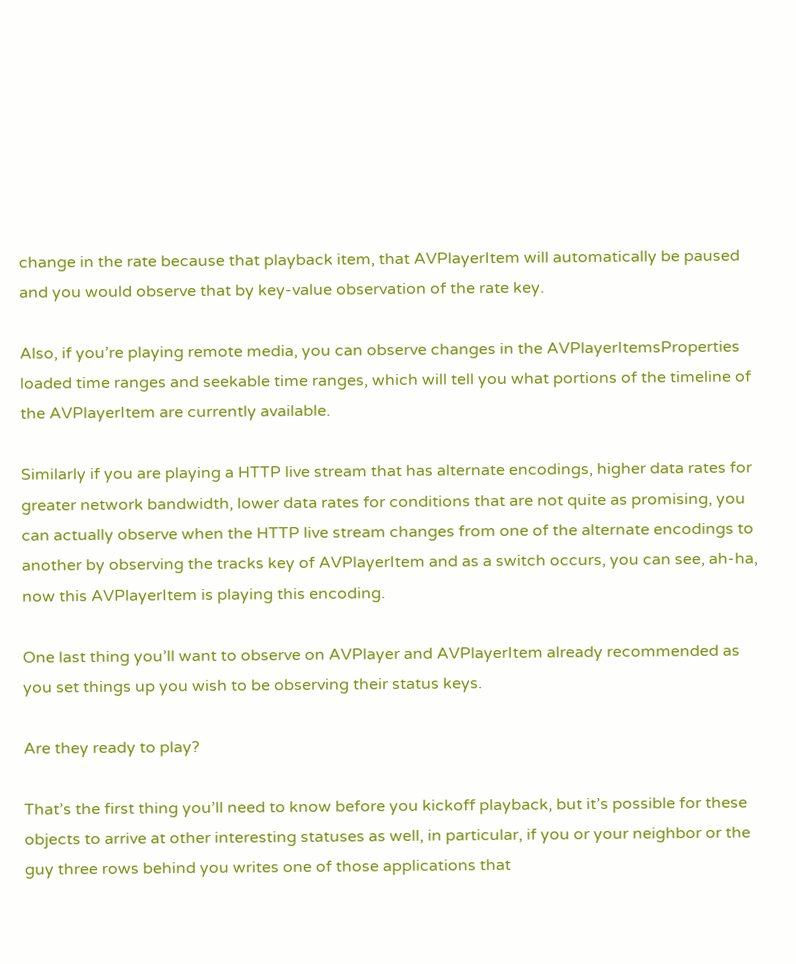change in the rate because that playback item, that AVPlayerItem will automatically be paused and you would observe that by key-value observation of the rate key.

Also, if you’re playing remote media, you can observe changes in the AVPlayerItemsProperties loaded time ranges and seekable time ranges, which will tell you what portions of the timeline of the AVPlayerItem are currently available.

Similarly if you are playing a HTTP live stream that has alternate encodings, higher data rates for greater network bandwidth, lower data rates for conditions that are not quite as promising, you can actually observe when the HTTP live stream changes from one of the alternate encodings to another by observing the tracks key of AVPlayerItem and as a switch occurs, you can see, ah-ha, now this AVPlayerItem is playing this encoding.

One last thing you’ll want to observe on AVPlayer and AVPlayerItem already recommended as you set things up you wish to be observing their status keys.

Are they ready to play?

That’s the first thing you’ll need to know before you kickoff playback, but it’s possible for these objects to arrive at other interesting statuses as well, in particular, if you or your neighbor or the guy three rows behind you writes one of those applications that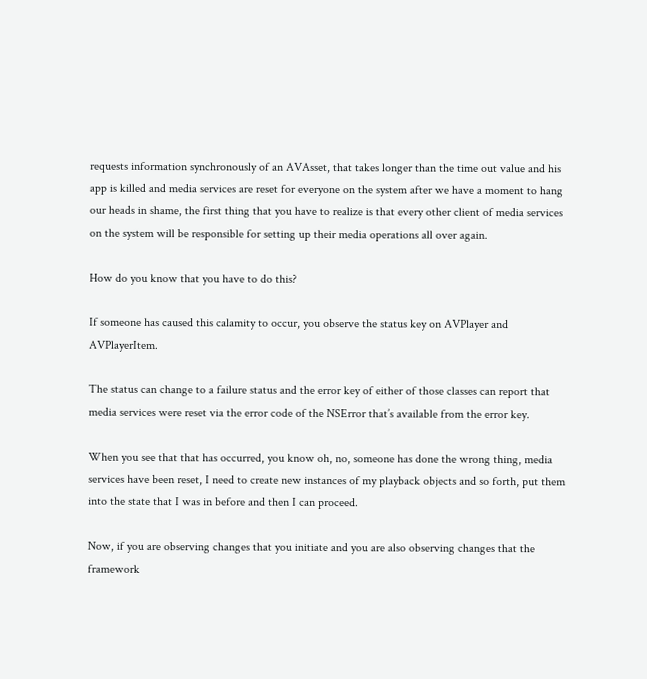requests information synchronously of an AVAsset, that takes longer than the time out value and his app is killed and media services are reset for everyone on the system after we have a moment to hang our heads in shame, the first thing that you have to realize is that every other client of media services on the system will be responsible for setting up their media operations all over again.

How do you know that you have to do this?

If someone has caused this calamity to occur, you observe the status key on AVPlayer and AVPlayerItem.

The status can change to a failure status and the error key of either of those classes can report that media services were reset via the error code of the NSError that’s available from the error key.

When you see that that has occurred, you know oh, no, someone has done the wrong thing, media services have been reset, I need to create new instances of my playback objects and so forth, put them into the state that I was in before and then I can proceed.

Now, if you are observing changes that you initiate and you are also observing changes that the framework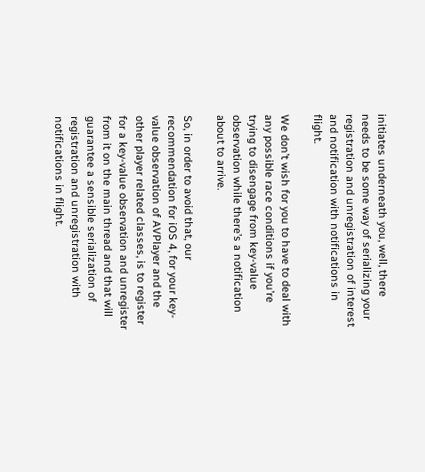initiates underneath you, well, there needs to be some way of serializing your registration and unregistration of interest and notification with notifications in flight.

We don’t wish for you to have to deal with any possible race conditions if you’re trying to disengage from key-value observation while there’s a notification about to arrive.

So, in order to avoid that, our recommendation for iOS 4, for your key-value observation of AVPlayer and the other player related classes, is to register for a key-value observation and unregister from it on the main thread and that will guarantee a sensible serialization of registration and unregistration with notifications in flight.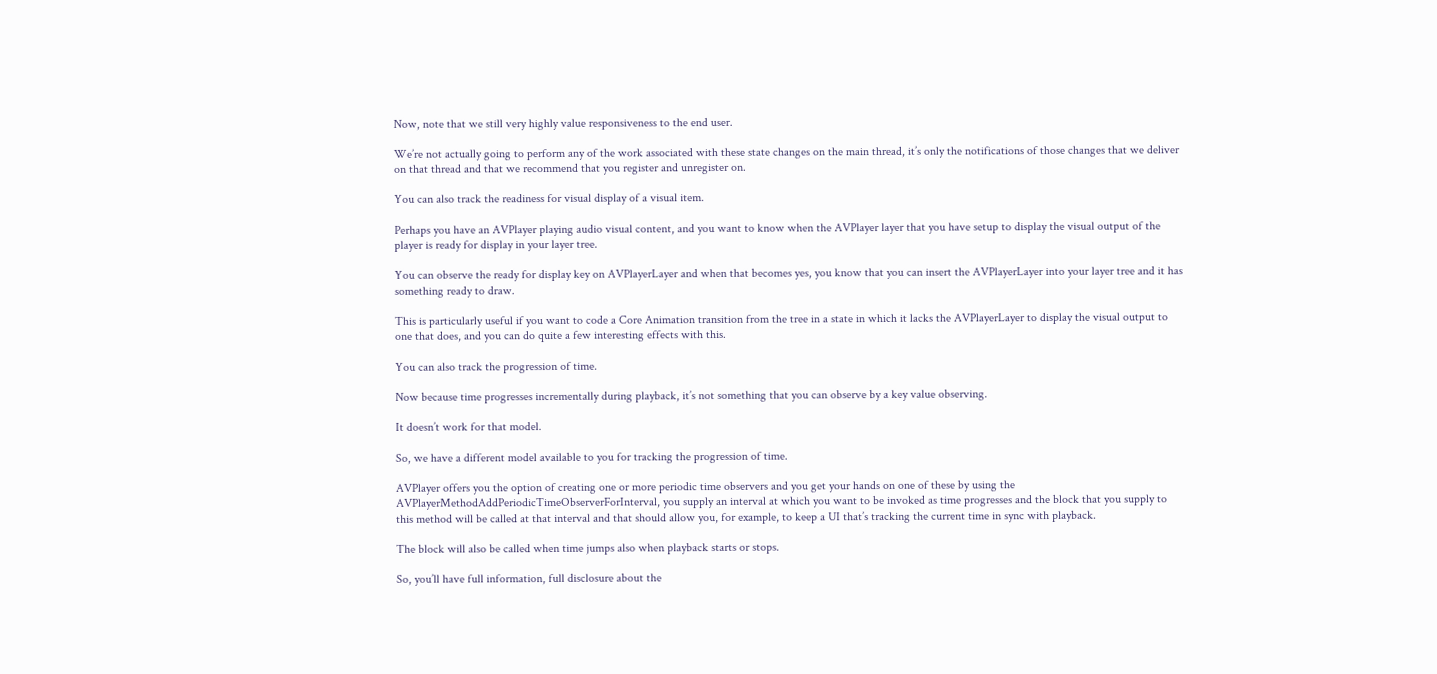Now, note that we still very highly value responsiveness to the end user.

We’re not actually going to perform any of the work associated with these state changes on the main thread, it’s only the notifications of those changes that we deliver on that thread and that we recommend that you register and unregister on.

You can also track the readiness for visual display of a visual item.

Perhaps you have an AVPlayer playing audio visual content, and you want to know when the AVPlayer layer that you have setup to display the visual output of the player is ready for display in your layer tree.

You can observe the ready for display key on AVPlayerLayer and when that becomes yes, you know that you can insert the AVPlayerLayer into your layer tree and it has something ready to draw.

This is particularly useful if you want to code a Core Animation transition from the tree in a state in which it lacks the AVPlayerLayer to display the visual output to one that does, and you can do quite a few interesting effects with this.

You can also track the progression of time.

Now because time progresses incrementally during playback, it’s not something that you can observe by a key value observing.

It doesn’t work for that model.

So, we have a different model available to you for tracking the progression of time.

AVPlayer offers you the option of creating one or more periodic time observers and you get your hands on one of these by using the AVPlayerMethodAddPeriodicTimeObserverForInterval, you supply an interval at which you want to be invoked as time progresses and the block that you supply to this method will be called at that interval and that should allow you, for example, to keep a UI that’s tracking the current time in sync with playback.

The block will also be called when time jumps also when playback starts or stops.

So, you’ll have full information, full disclosure about the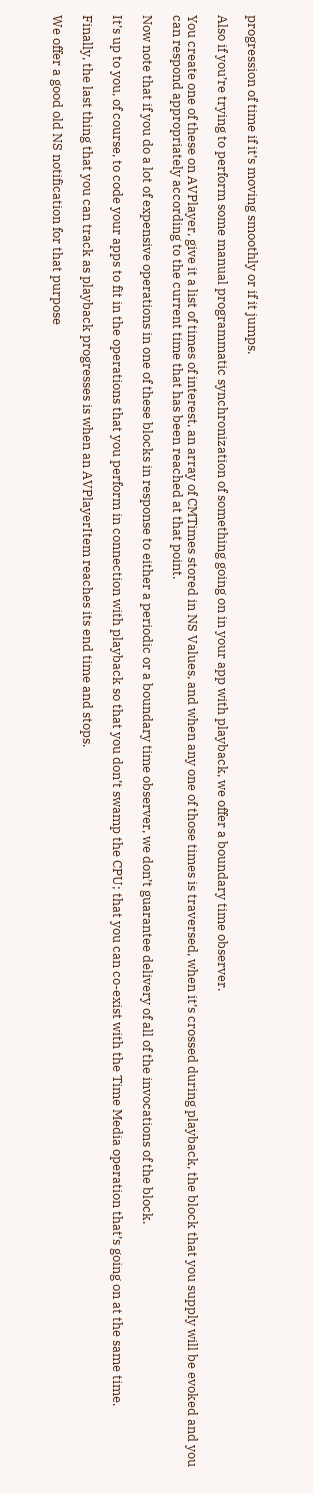progression of time if it’s moving smoothly or if it jumps.

Also if you’re trying to perform some manual programmatic synchronization of something going on in your app with playback, we offer a boundary time observer.

You create one of these on AVPlayer, give it a list of times of interest, an array of CMTimes stored in NS Values, and when any one of those times is traversed, when it’s crossed during playback, the block that you supply will be evoked and you can respond appropriately according to the current time that has been reached at that point.

Now note that if you do a lot of expensive operations in one of these blocks in response to either a periodic or a boundary time observer, we don’t guarantee delivery of all of the invocations of the block.

It’s up to you, of course, to code your apps to fit in the operations that you perform in connection with playback so that you don’t swamp the CPU; that you can co-exist with the Time Media operation that’s going on at the same time.

Finally, the last thing that you can track as playback progresses is when an AVPlayerItem reaches its end time and stops.

We offer a good old NS notification for that purpose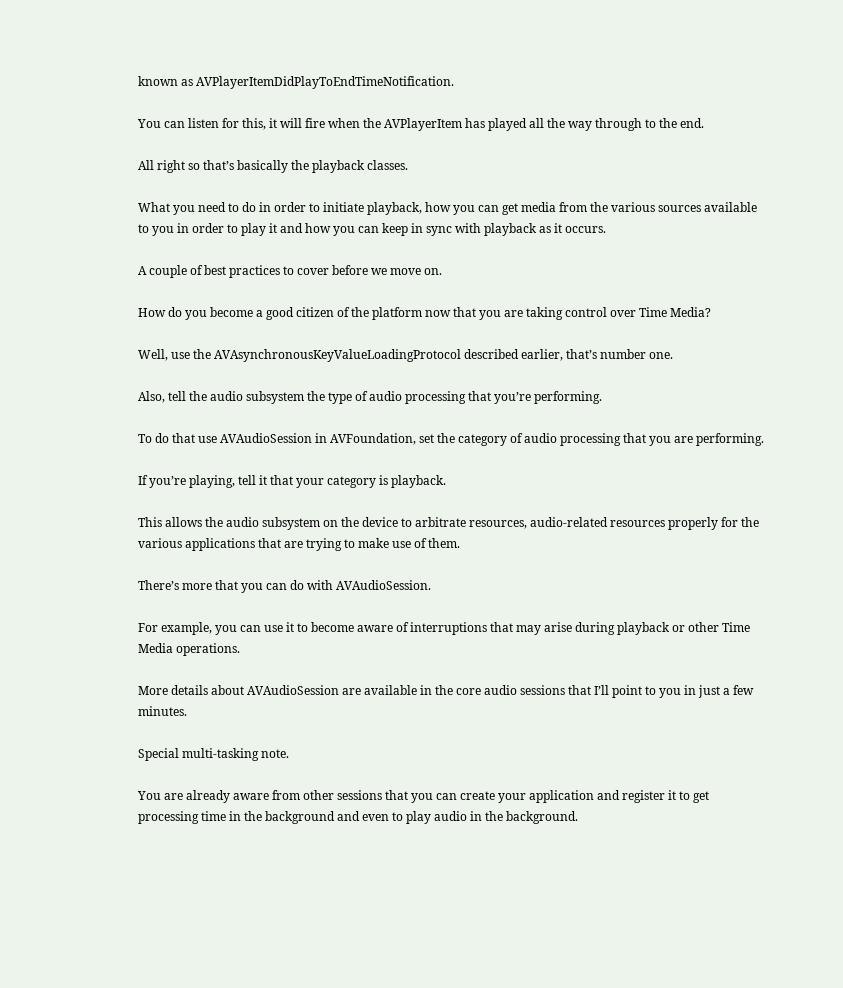known as AVPlayerItemDidPlayToEndTimeNotification.

You can listen for this, it will fire when the AVPlayerItem has played all the way through to the end.

All right so that’s basically the playback classes.

What you need to do in order to initiate playback, how you can get media from the various sources available to you in order to play it and how you can keep in sync with playback as it occurs.

A couple of best practices to cover before we move on.

How do you become a good citizen of the platform now that you are taking control over Time Media?

Well, use the AVAsynchronousKeyValueLoadingProtocol described earlier, that’s number one.

Also, tell the audio subsystem the type of audio processing that you’re performing.

To do that use AVAudioSession in AVFoundation, set the category of audio processing that you are performing.

If you’re playing, tell it that your category is playback.

This allows the audio subsystem on the device to arbitrate resources, audio-related resources properly for the various applications that are trying to make use of them.

There’s more that you can do with AVAudioSession.

For example, you can use it to become aware of interruptions that may arise during playback or other Time Media operations.

More details about AVAudioSession are available in the core audio sessions that I’ll point to you in just a few minutes.

Special multi-tasking note.

You are already aware from other sessions that you can create your application and register it to get processing time in the background and even to play audio in the background.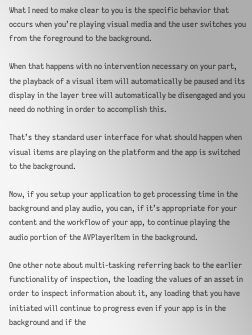What I need to make clear to you is the specific behavior that occurs when you’re playing visual media and the user switches you from the foreground to the background.

When that happens with no intervention necessary on your part, the playback of a visual item will automatically be paused and its display in the layer tree will automatically be disengaged and you need do nothing in order to accomplish this.

That’s they standard user interface for what should happen when visual items are playing on the platform and the app is switched to the background.

Now, if you setup your application to get processing time in the background and play audio, you can, if it’s appropriate for your content and the workflow of your app, to continue playing the audio portion of the AVPlayerItem in the background.

One other note about multi-tasking referring back to the earlier functionality of inspection, the loading the values of an asset in order to inspect information about it, any loading that you have initiated will continue to progress even if your app is in the background and if the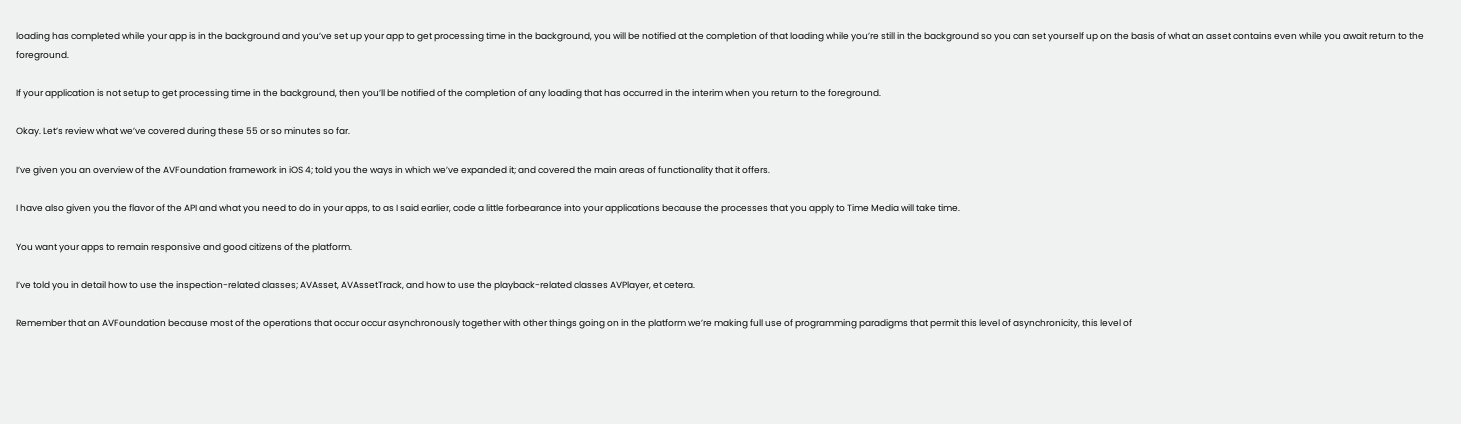loading has completed while your app is in the background and you’ve set up your app to get processing time in the background, you will be notified at the completion of that loading while you’re still in the background so you can set yourself up on the basis of what an asset contains even while you await return to the foreground.

If your application is not setup to get processing time in the background, then you’ll be notified of the completion of any loading that has occurred in the interim when you return to the foreground.

Okay. Let’s review what we’ve covered during these 55 or so minutes so far.

I’ve given you an overview of the AVFoundation framework in iOS 4; told you the ways in which we’ve expanded it; and covered the main areas of functionality that it offers.

I have also given you the flavor of the API and what you need to do in your apps, to as I said earlier, code a little forbearance into your applications because the processes that you apply to Time Media will take time.

You want your apps to remain responsive and good citizens of the platform.

I’ve told you in detail how to use the inspection-related classes; AVAsset, AVAssetTrack, and how to use the playback-related classes AVPlayer, et cetera.

Remember that an AVFoundation because most of the operations that occur occur asynchronously together with other things going on in the platform we’re making full use of programming paradigms that permit this level of asynchronicity, this level of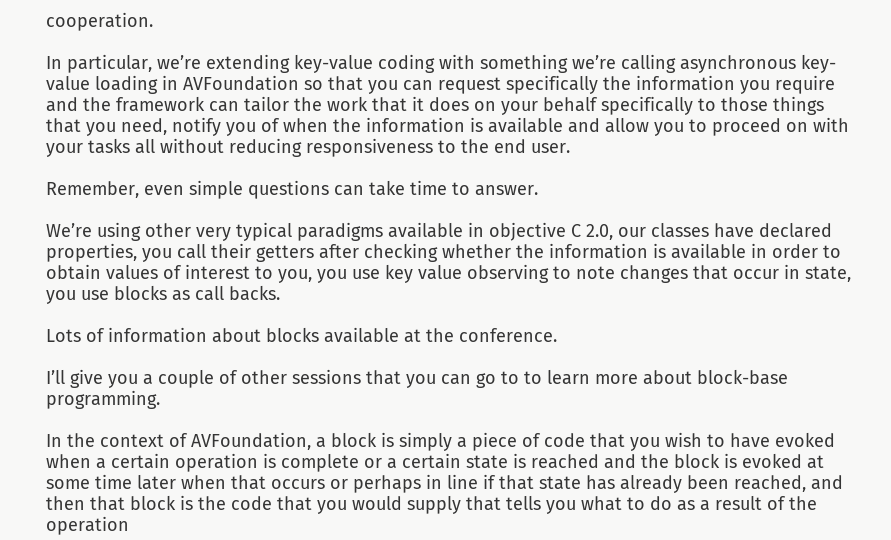cooperation.

In particular, we’re extending key-value coding with something we’re calling asynchronous key-value loading in AVFoundation so that you can request specifically the information you require and the framework can tailor the work that it does on your behalf specifically to those things that you need, notify you of when the information is available and allow you to proceed on with your tasks all without reducing responsiveness to the end user.

Remember, even simple questions can take time to answer.

We’re using other very typical paradigms available in objective C 2.0, our classes have declared properties, you call their getters after checking whether the information is available in order to obtain values of interest to you, you use key value observing to note changes that occur in state, you use blocks as call backs.

Lots of information about blocks available at the conference.

I’ll give you a couple of other sessions that you can go to to learn more about block-base programming.

In the context of AVFoundation, a block is simply a piece of code that you wish to have evoked when a certain operation is complete or a certain state is reached and the block is evoked at some time later when that occurs or perhaps in line if that state has already been reached, and then that block is the code that you would supply that tells you what to do as a result of the operation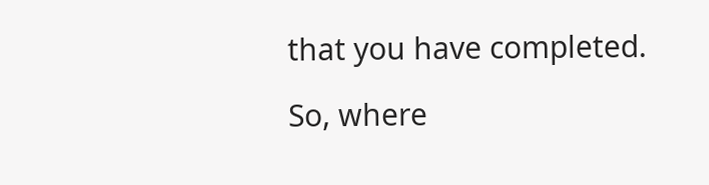that you have completed.

So, where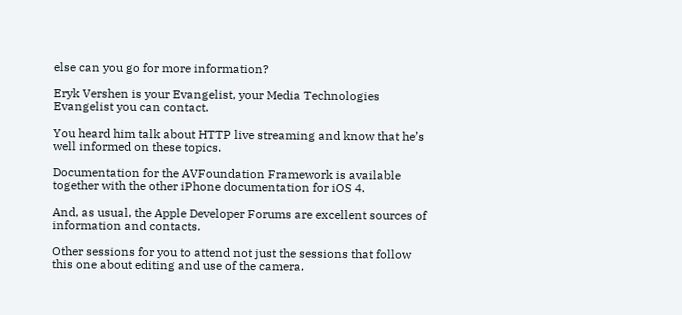else can you go for more information?

Eryk Vershen is your Evangelist, your Media Technologies Evangelist you can contact.

You heard him talk about HTTP live streaming and know that he’s well informed on these topics.

Documentation for the AVFoundation Framework is available together with the other iPhone documentation for iOS 4.

And, as usual, the Apple Developer Forums are excellent sources of information and contacts.

Other sessions for you to attend not just the sessions that follow this one about editing and use of the camera.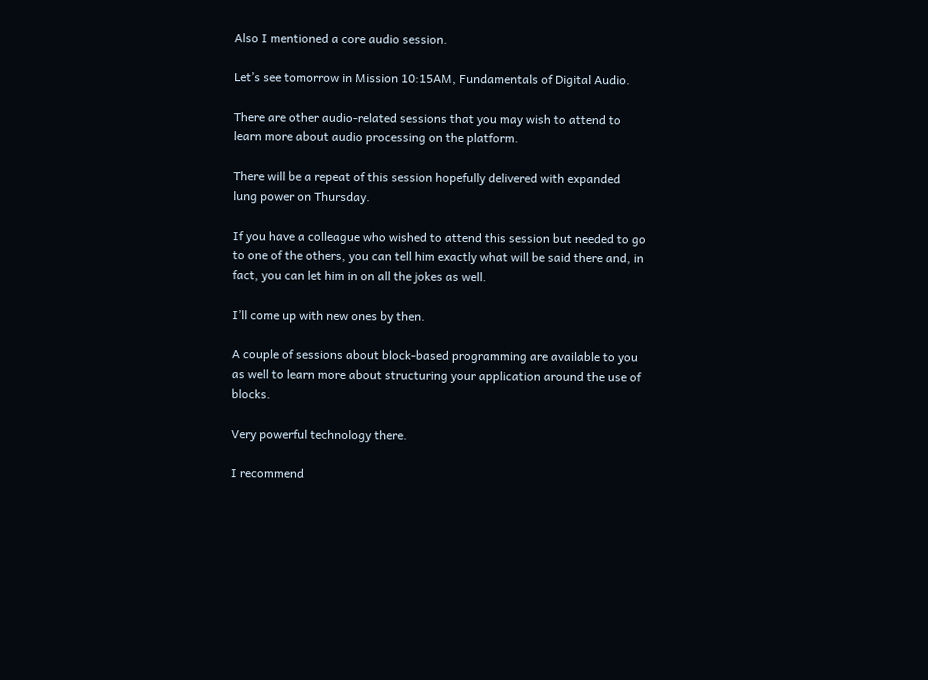Also I mentioned a core audio session.

Let’s see tomorrow in Mission 10:15AM, Fundamentals of Digital Audio.

There are other audio-related sessions that you may wish to attend to learn more about audio processing on the platform.

There will be a repeat of this session hopefully delivered with expanded lung power on Thursday.

If you have a colleague who wished to attend this session but needed to go to one of the others, you can tell him exactly what will be said there and, in fact, you can let him in on all the jokes as well.

I’ll come up with new ones by then.

A couple of sessions about block-based programming are available to you as well to learn more about structuring your application around the use of blocks.

Very powerful technology there.

I recommend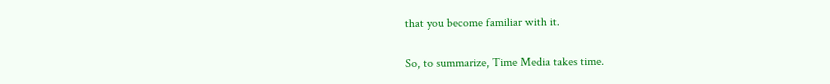that you become familiar with it.

So, to summarize, Time Media takes time.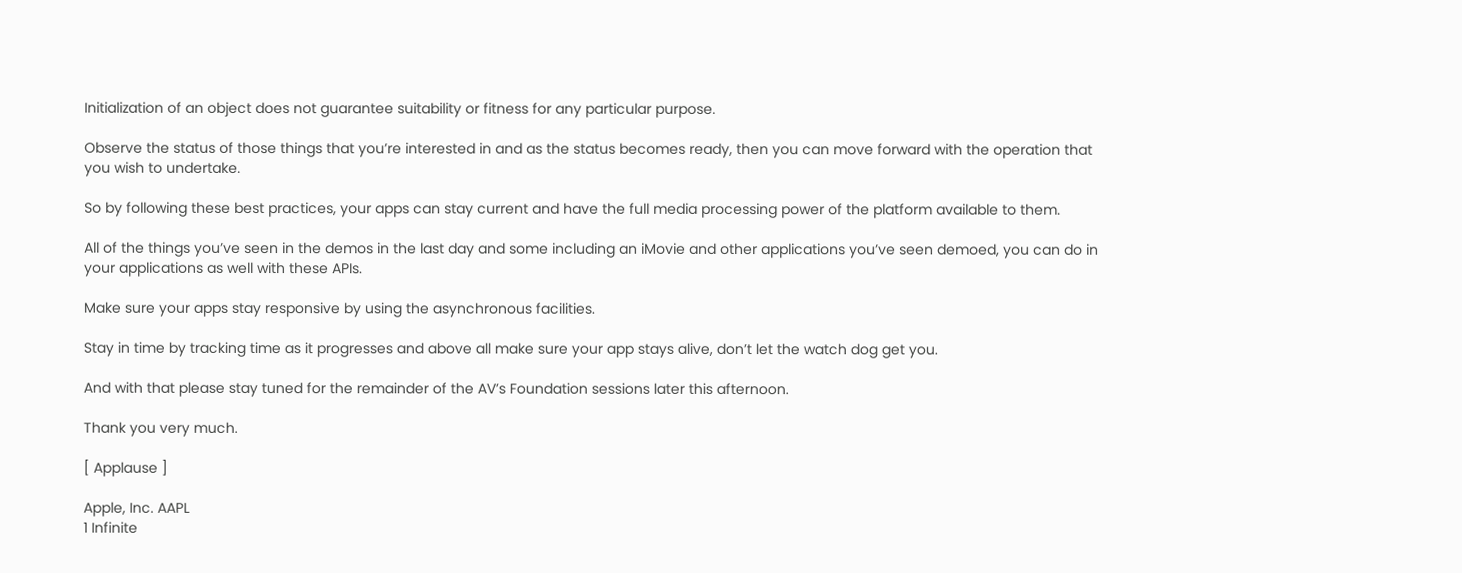Initialization of an object does not guarantee suitability or fitness for any particular purpose.

Observe the status of those things that you’re interested in and as the status becomes ready, then you can move forward with the operation that you wish to undertake.

So by following these best practices, your apps can stay current and have the full media processing power of the platform available to them.

All of the things you’ve seen in the demos in the last day and some including an iMovie and other applications you’ve seen demoed, you can do in your applications as well with these APIs.

Make sure your apps stay responsive by using the asynchronous facilities.

Stay in time by tracking time as it progresses and above all make sure your app stays alive, don’t let the watch dog get you.

And with that please stay tuned for the remainder of the AV’s Foundation sessions later this afternoon.

Thank you very much.

[ Applause ]

Apple, Inc. AAPL
1 Infinite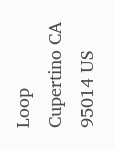Loop Cupertino CA 95014 US